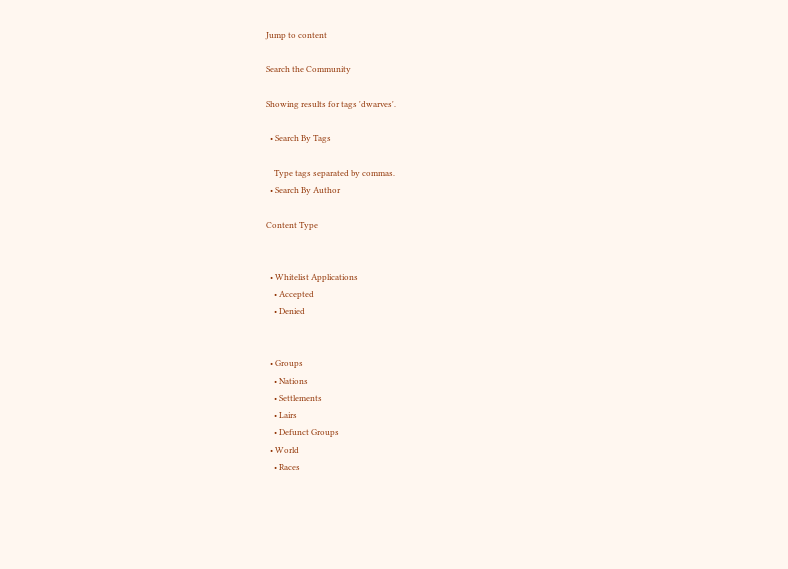Jump to content

Search the Community

Showing results for tags 'dwarves'.

  • Search By Tags

    Type tags separated by commas.
  • Search By Author

Content Type


  • Whitelist Applications
    • Accepted
    • Denied


  • Groups
    • Nations
    • Settlements
    • Lairs
    • Defunct Groups
  • World
    • Races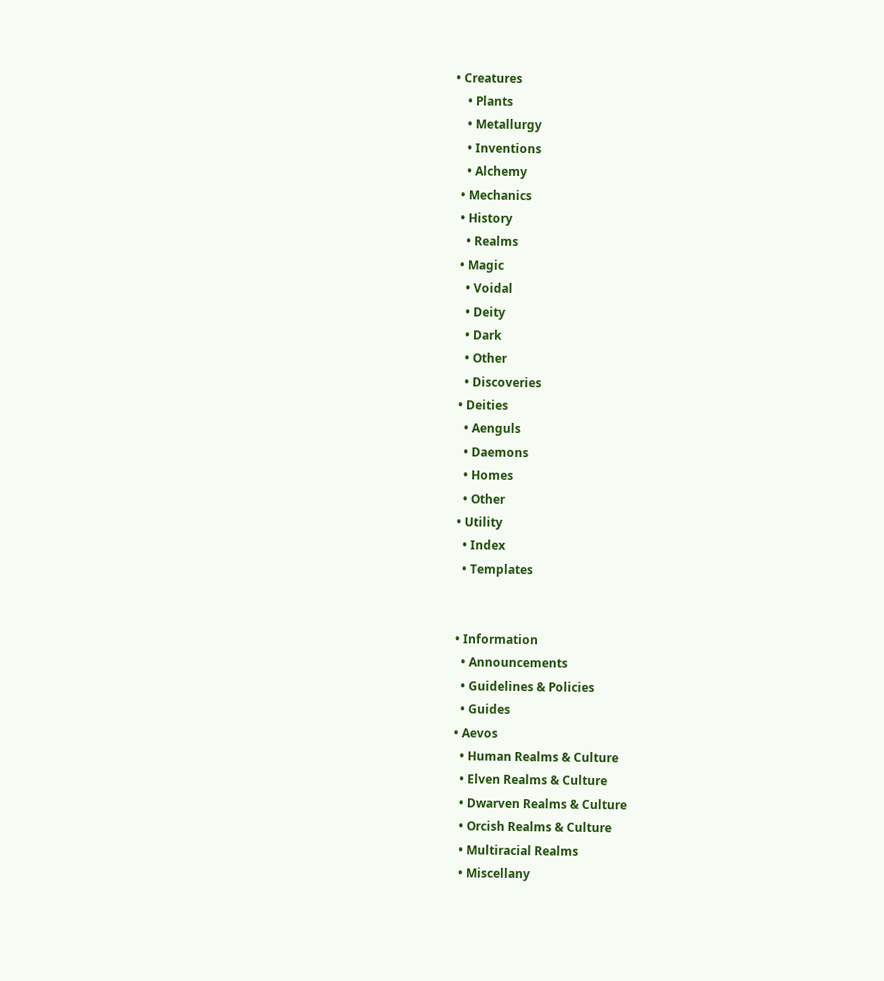• Creatures
    • Plants
    • Metallurgy
    • Inventions
    • Alchemy
  • Mechanics
  • History
    • Realms
  • Magic
    • Voidal
    • Deity
    • Dark
    • Other
    • Discoveries
  • Deities
    • Aenguls
    • Daemons
    • Homes
    • Other
  • Utility
    • Index
    • Templates


  • Information
    • Announcements
    • Guidelines & Policies
    • Guides
  • Aevos
    • Human Realms & Culture
    • Elven Realms & Culture
    • Dwarven Realms & Culture
    • Orcish Realms & Culture
    • Multiracial Realms
    • Miscellany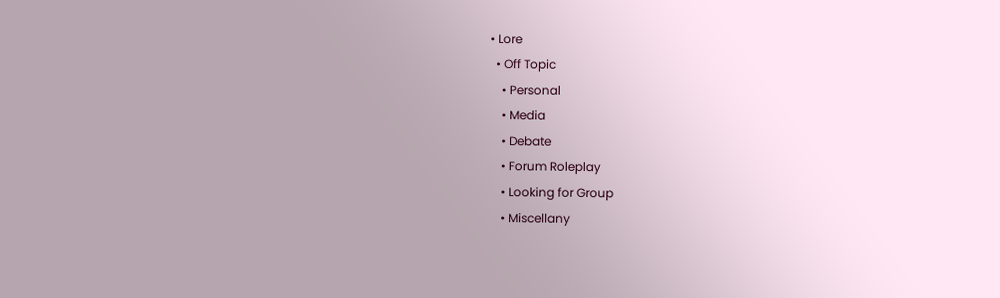• Lore
  • Off Topic
    • Personal
    • Media
    • Debate
    • Forum Roleplay
    • Looking for Group
    • Miscellany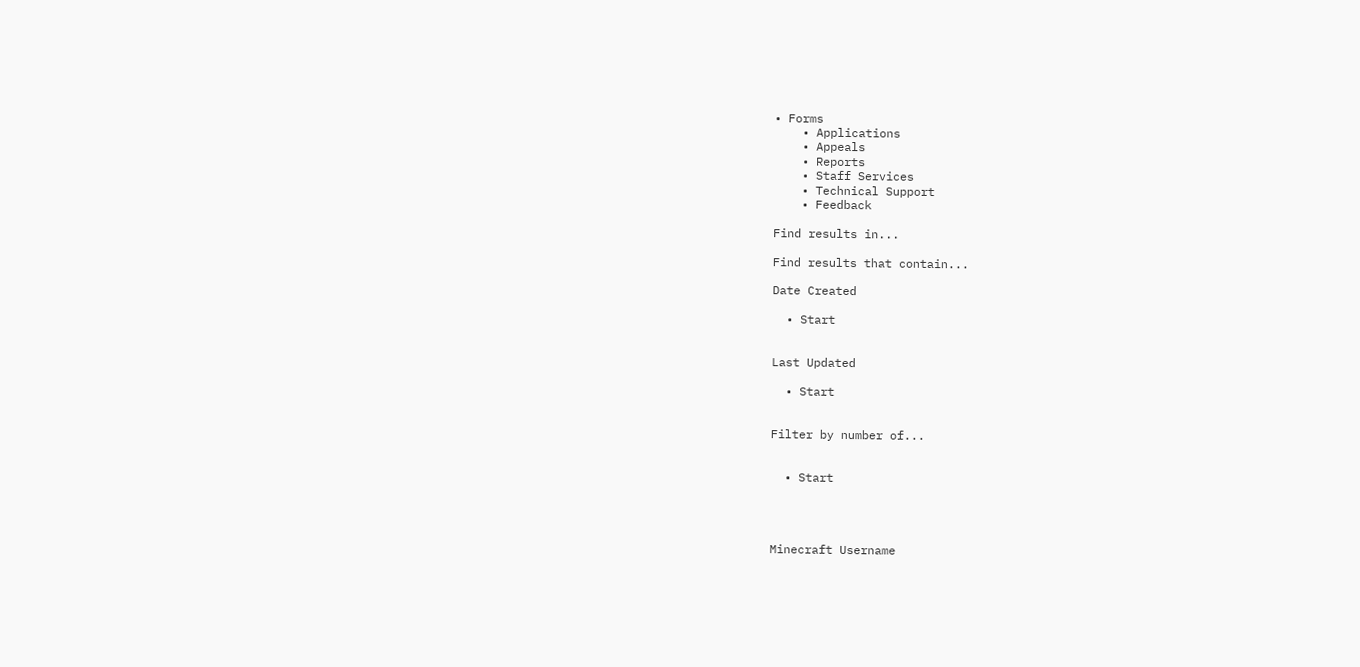• Forms
    • Applications
    • Appeals
    • Reports
    • Staff Services
    • Technical Support
    • Feedback

Find results in...

Find results that contain...

Date Created

  • Start


Last Updated

  • Start


Filter by number of...


  • Start




Minecraft Username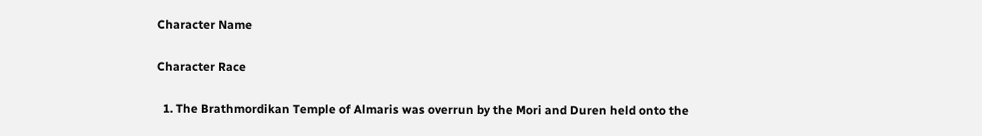Character Name

Character Race

  1. The Brathmordikan Temple of Almaris was overrun by the Mori and Duren held onto the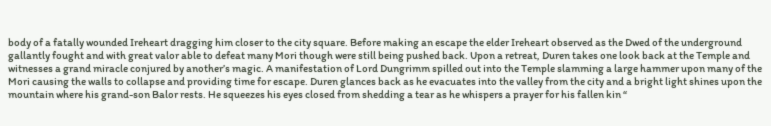body of a fatally wounded Ireheart dragging him closer to the city square. Before making an escape the elder Ireheart observed as the Dwed of the underground gallantly fought and with great valor able to defeat many Mori though were still being pushed back. Upon a retreat, Duren takes one look back at the Temple and witnesses a grand miracle conjured by another’s magic. A manifestation of Lord Dungrimm spilled out into the Temple slamming a large hammer upon many of the Mori causing the walls to collapse and providing time for escape. Duren glances back as he evacuates into the valley from the city and a bright light shines upon the mountain where his grand-son Balor rests. He squeezes his eyes closed from shedding a tear as he whispers a prayer for his fallen kin “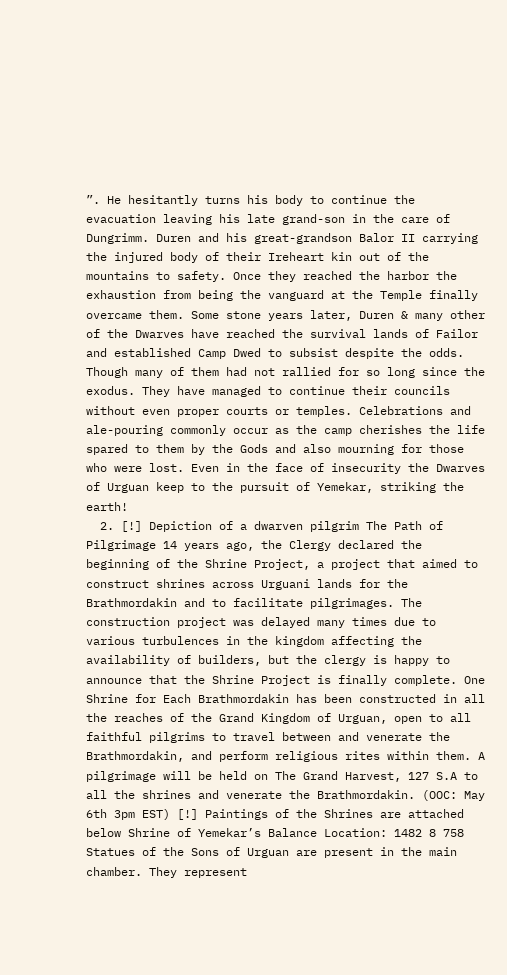”. He hesitantly turns his body to continue the evacuation leaving his late grand-son in the care of Dungrimm. Duren and his great-grandson Balor II carrying the injured body of their Ireheart kin out of the mountains to safety. Once they reached the harbor the exhaustion from being the vanguard at the Temple finally overcame them. Some stone years later, Duren & many other of the Dwarves have reached the survival lands of Failor and established Camp Dwed to subsist despite the odds. Though many of them had not rallied for so long since the exodus. They have managed to continue their councils without even proper courts or temples. Celebrations and ale-pouring commonly occur as the camp cherishes the life spared to them by the Gods and also mourning for those who were lost. Even in the face of insecurity the Dwarves of Urguan keep to the pursuit of Yemekar, striking the earth!
  2. [!] Depiction of a dwarven pilgrim The Path of Pilgrimage 14 years ago, the Clergy declared the beginning of the Shrine Project, a project that aimed to construct shrines across Urguani lands for the Brathmordakin and to facilitate pilgrimages. The construction project was delayed many times due to various turbulences in the kingdom affecting the availability of builders, but the clergy is happy to announce that the Shrine Project is finally complete. One Shrine for Each Brathmordakin has been constructed in all the reaches of the Grand Kingdom of Urguan, open to all faithful pilgrims to travel between and venerate the Brathmordakin, and perform religious rites within them. A pilgrimage will be held on The Grand Harvest, 127 S.A to all the shrines and venerate the Brathmordakin. (OOC: May 6th 3pm EST) [!] Paintings of the Shrines are attached below Shrine of Yemekar’s Balance Location: 1482 8 758 Statues of the Sons of Urguan are present in the main chamber. They represent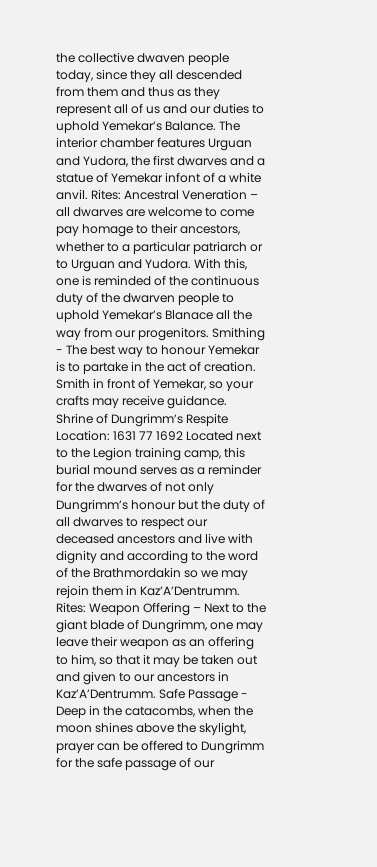the collective dwaven people today, since they all descended from them and thus as they represent all of us and our duties to uphold Yemekar’s Balance. The interior chamber features Urguan and Yudora, the first dwarves and a statue of Yemekar infont of a white anvil. Rites: Ancestral Veneration – all dwarves are welcome to come pay homage to their ancestors, whether to a particular patriarch or to Urguan and Yudora. With this, one is reminded of the continuous duty of the dwarven people to uphold Yemekar’s Blanace all the way from our progenitors. Smithing - The best way to honour Yemekar is to partake in the act of creation. Smith in front of Yemekar, so your crafts may receive guidance. Shrine of Dungrimm’s Respite Location: 1631 77 1692 Located next to the Legion training camp, this burial mound serves as a reminder for the dwarves of not only Dungrimm’s honour but the duty of all dwarves to respect our deceased ancestors and live with dignity and according to the word of the Brathmordakin so we may rejoin them in Kaz’A’Dentrumm. Rites: Weapon Offering – Next to the giant blade of Dungrimm, one may leave their weapon as an offering to him, so that it may be taken out and given to our ancestors in Kaz’A’Dentrumm. Safe Passage - Deep in the catacombs, when the moon shines above the skylight, prayer can be offered to Dungrimm for the safe passage of our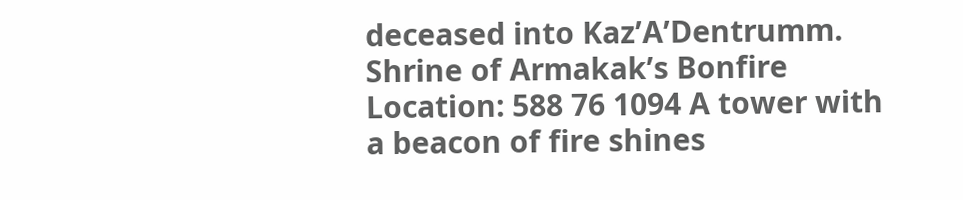deceased into Kaz’A’Dentrumm. Shrine of Armakak’s Bonfire Location: 588 76 1094 A tower with a beacon of fire shines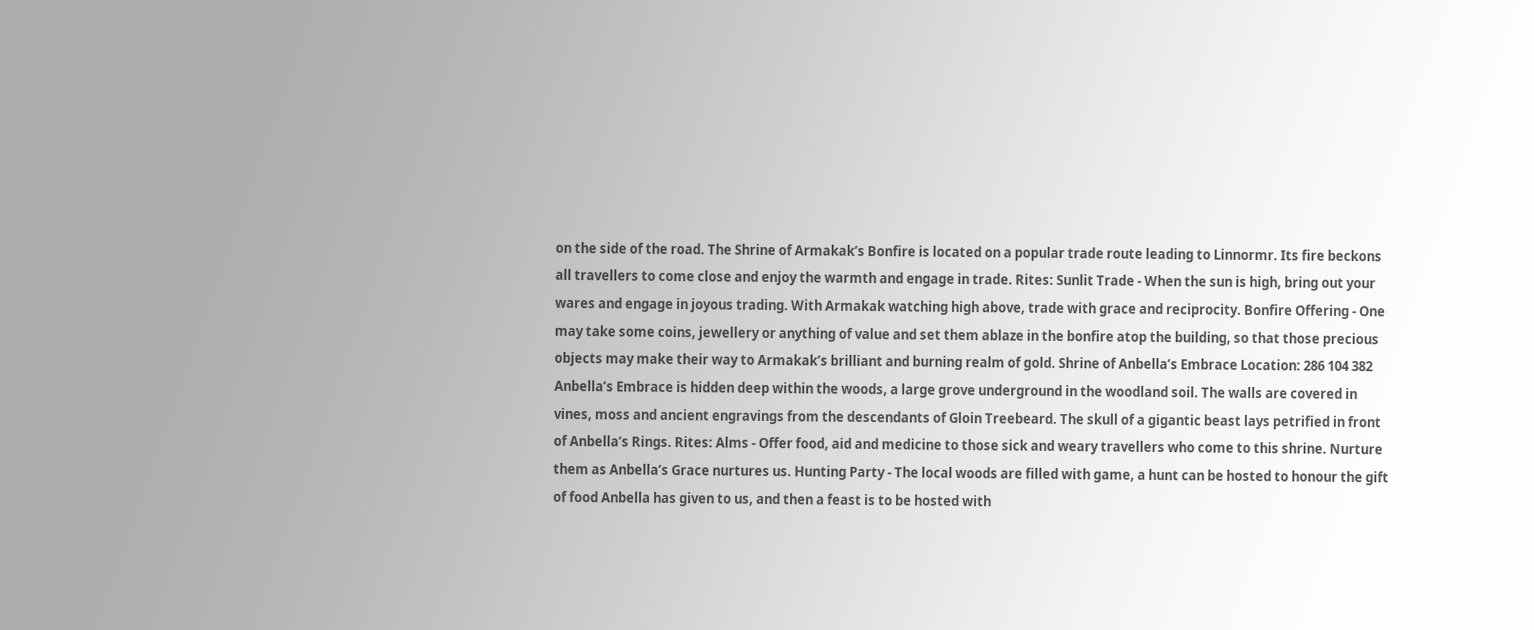on the side of the road. The Shrine of Armakak’s Bonfire is located on a popular trade route leading to Linnormr. Its fire beckons all travellers to come close and enjoy the warmth and engage in trade. Rites: Sunlit Trade - When the sun is high, bring out your wares and engage in joyous trading. With Armakak watching high above, trade with grace and reciprocity. Bonfire Offering - One may take some coins, jewellery or anything of value and set them ablaze in the bonfire atop the building, so that those precious objects may make their way to Armakak’s brilliant and burning realm of gold. Shrine of Anbella’s Embrace Location: 286 104 382 Anbella’s Embrace is hidden deep within the woods, a large grove underground in the woodland soil. The walls are covered in vines, moss and ancient engravings from the descendants of Gloin Treebeard. The skull of a gigantic beast lays petrified in front of Anbella’s Rings. Rites: Alms - Offer food, aid and medicine to those sick and weary travellers who come to this shrine. Nurture them as Anbella’s Grace nurtures us. Hunting Party - The local woods are filled with game, a hunt can be hosted to honour the gift of food Anbella has given to us, and then a feast is to be hosted with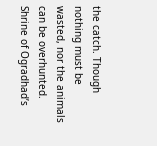the catch. Though nothing must be wasted, nor the animals can be overhunted. Shrine of Ogradhad’s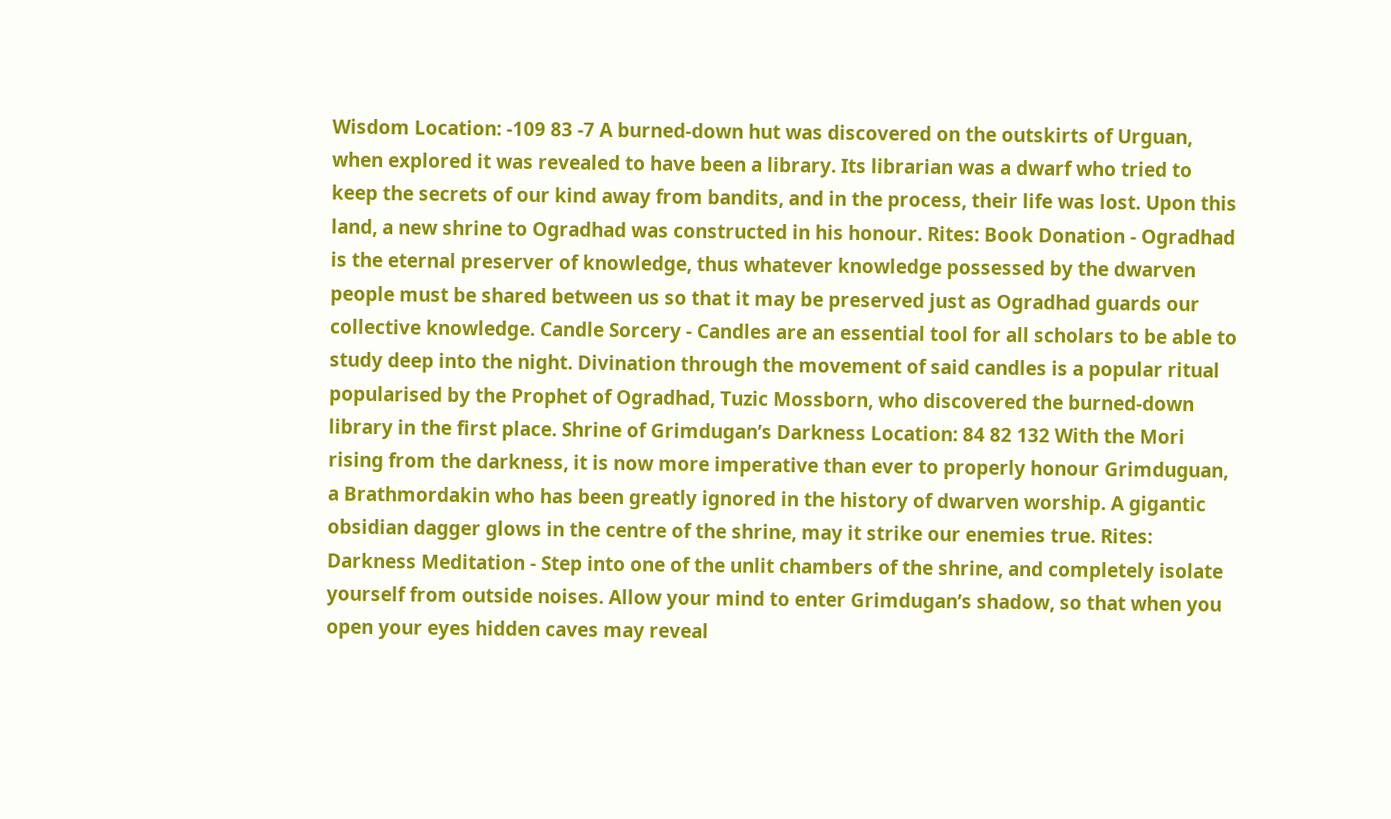Wisdom Location: -109 83 -7 A burned-down hut was discovered on the outskirts of Urguan, when explored it was revealed to have been a library. Its librarian was a dwarf who tried to keep the secrets of our kind away from bandits, and in the process, their life was lost. Upon this land, a new shrine to Ogradhad was constructed in his honour. Rites: Book Donation - Ogradhad is the eternal preserver of knowledge, thus whatever knowledge possessed by the dwarven people must be shared between us so that it may be preserved just as Ogradhad guards our collective knowledge. Candle Sorcery - Candles are an essential tool for all scholars to be able to study deep into the night. Divination through the movement of said candles is a popular ritual popularised by the Prophet of Ogradhad, Tuzic Mossborn, who discovered the burned-down library in the first place. Shrine of Grimdugan’s Darkness Location: 84 82 132 With the Mori rising from the darkness, it is now more imperative than ever to properly honour Grimduguan, a Brathmordakin who has been greatly ignored in the history of dwarven worship. A gigantic obsidian dagger glows in the centre of the shrine, may it strike our enemies true. Rites: Darkness Meditation - Step into one of the unlit chambers of the shrine, and completely isolate yourself from outside noises. Allow your mind to enter Grimdugan’s shadow, so that when you open your eyes hidden caves may reveal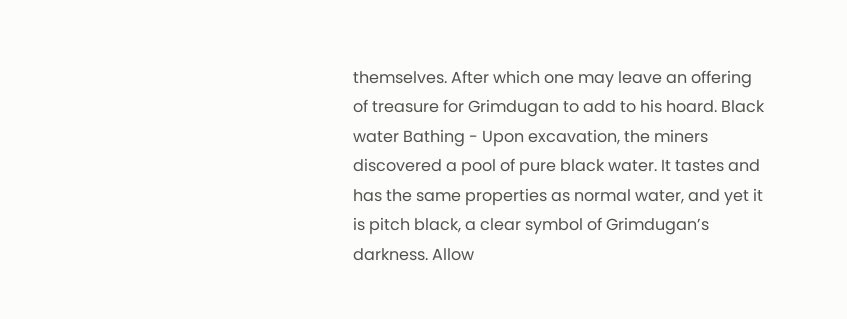themselves. After which one may leave an offering of treasure for Grimdugan to add to his hoard. Black water Bathing - Upon excavation, the miners discovered a pool of pure black water. It tastes and has the same properties as normal water, and yet it is pitch black, a clear symbol of Grimdugan’s darkness. Allow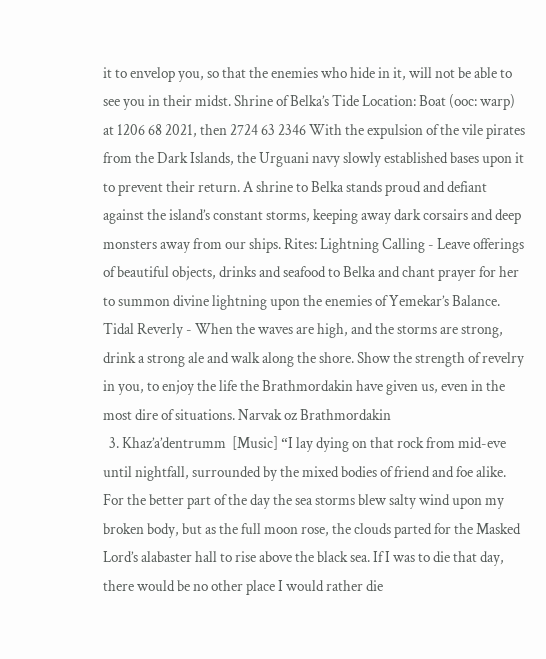it to envelop you, so that the enemies who hide in it, will not be able to see you in their midst. Shrine of Belka’s Tide Location: Boat (ooc: warp) at 1206 68 2021, then 2724 63 2346 With the expulsion of the vile pirates from the Dark Islands, the Urguani navy slowly established bases upon it to prevent their return. A shrine to Belka stands proud and defiant against the island’s constant storms, keeping away dark corsairs and deep monsters away from our ships. Rites: Lightning Calling - Leave offerings of beautiful objects, drinks and seafood to Belka and chant prayer for her to summon divine lightning upon the enemies of Yemekar’s Balance. Tidal Reverly - When the waves are high, and the storms are strong, drink a strong ale and walk along the shore. Show the strength of revelry in you, to enjoy the life the Brathmordakin have given us, even in the most dire of situations. Narvak oz Brathmordakin
  3. Khaz’a’dentrumm  [Music] “I lay dying on that rock from mid-eve until nightfall, surrounded by the mixed bodies of friend and foe alike. For the better part of the day the sea storms blew salty wind upon my broken body, but as the full moon rose, the clouds parted for the Masked Lord’s alabaster hall to rise above the black sea. If I was to die that day, there would be no other place I would rather die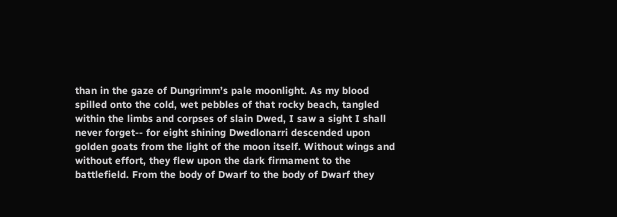than in the gaze of Dungrimm’s pale moonlight. As my blood spilled onto the cold, wet pebbles of that rocky beach, tangled within the limbs and corpses of slain Dwed, I saw a sight I shall never forget-- for eight shining Dwedlonarri descended upon golden goats from the light of the moon itself. Without wings and without effort, they flew upon the dark firmament to the battlefield. From the body of Dwarf to the body of Dwarf they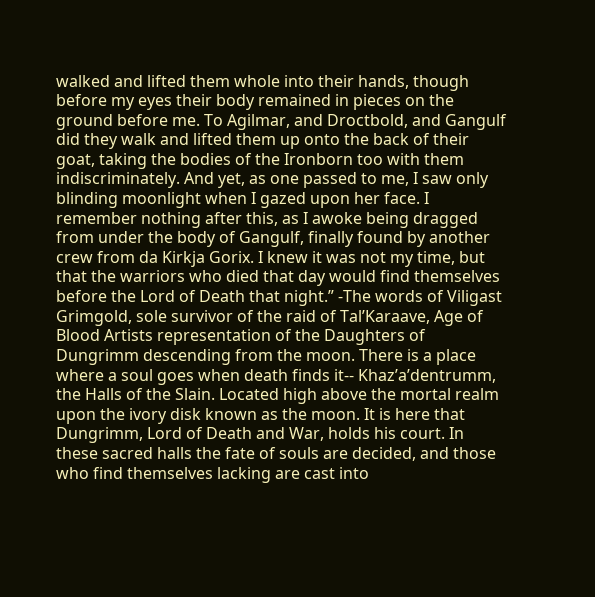walked and lifted them whole into their hands, though before my eyes their body remained in pieces on the ground before me. To Agilmar, and Droctbold, and Gangulf did they walk and lifted them up onto the back of their goat, taking the bodies of the Ironborn too with them indiscriminately. And yet, as one passed to me, I saw only blinding moonlight when I gazed upon her face. I remember nothing after this, as I awoke being dragged from under the body of Gangulf, finally found by another crew from da Kirkja Gorix. I knew it was not my time, but that the warriors who died that day would find themselves before the Lord of Death that night.” -The words of Viligast Grimgold, sole survivor of the raid of Tal’Karaave, Age of Blood Artists representation of the Daughters of Dungrimm descending from the moon. There is a place where a soul goes when death finds it-- Khaz’a’dentrumm, the Halls of the Slain. Located high above the mortal realm upon the ivory disk known as the moon. It is here that Dungrimm, Lord of Death and War, holds his court. In these sacred halls the fate of souls are decided, and those who find themselves lacking are cast into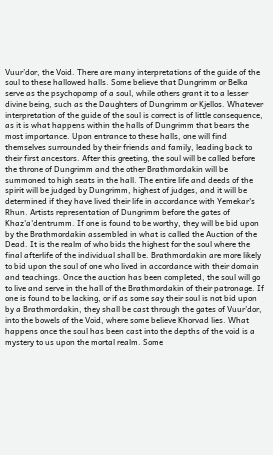Vuur’dor, the Void. There are many interpretations of the guide of the soul to these hallowed halls. Some believe that Dungrimm or Belka serve as the psychopomp of a soul, while others grant it to a lesser divine being, such as the Daughters of Dungrimm or Kjellos. Whatever interpretation of the guide of the soul is correct is of little consequence, as it is what happens within the halls of Dungrimm that bears the most importance. Upon entrance to these halls, one will find themselves surrounded by their friends and family, leading back to their first ancestors. After this greeting, the soul will be called before the throne of Dungrimm and the other Brathmordakin will be summoned to high seats in the hall. The entire life and deeds of the spirit will be judged by Dungrimm, highest of judges, and it will be determined if they have lived their life in accordance with Yemekar's Rhun. Artists representation of Dungrimm before the gates of Khaz'a'dentrumm. If one is found to be worthy, they will be bid upon by the Brathmordakin assembled in what is called the Auction of the Dead. It is the realm of who bids the highest for the soul where the final afterlife of the individual shall be. Brathmordakin are more likely to bid upon the soul of one who lived in accordance with their domain and teachings. Once the auction has been completed, the soul will go to live and serve in the hall of the Brathmordakin of their patronage. If one is found to be lacking, or if as some say their soul is not bid upon by a Brathmordakin, they shall be cast through the gates of Vuur’dor, into the bowels of the Void, where some believe Khorvad lies. What happens once the soul has been cast into the depths of the void is a mystery to us upon the mortal realm. Some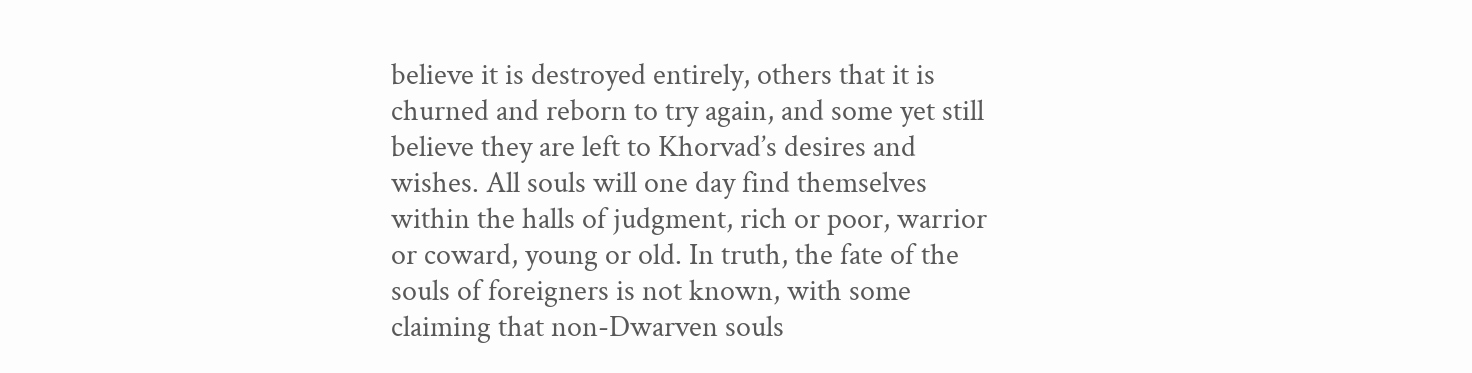believe it is destroyed entirely, others that it is churned and reborn to try again, and some yet still believe they are left to Khorvad’s desires and wishes. All souls will one day find themselves within the halls of judgment, rich or poor, warrior or coward, young or old. In truth, the fate of the souls of foreigners is not known, with some claiming that non-Dwarven souls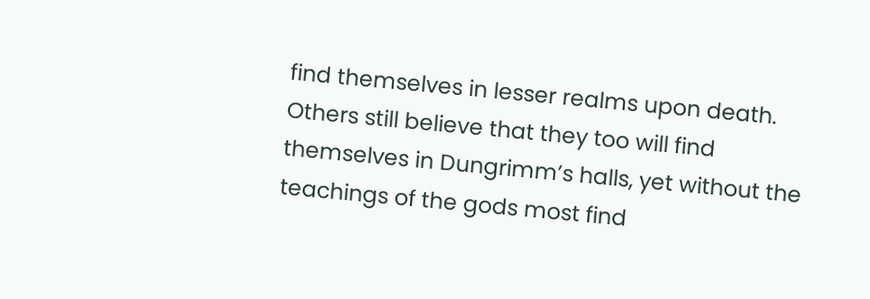find themselves in lesser realms upon death. Others still believe that they too will find themselves in Dungrimm’s halls, yet without the teachings of the gods most find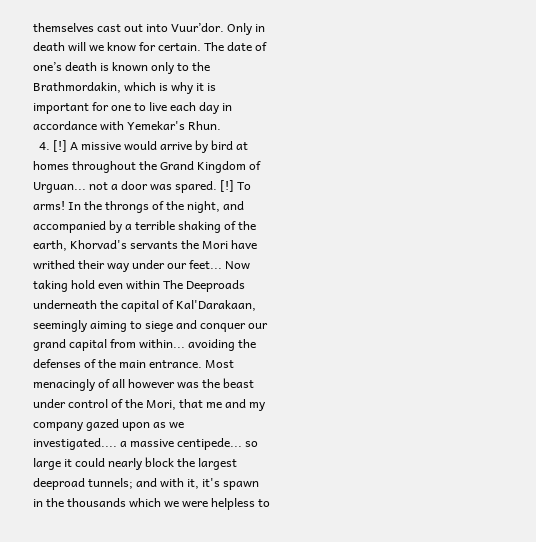themselves cast out into Vuur’dor. Only in death will we know for certain. The date of one’s death is known only to the Brathmordakin, which is why it is important for one to live each day in accordance with Yemekar's Rhun.
  4. [!] A missive would arrive by bird at homes throughout the Grand Kingdom of Urguan... not a door was spared. [!] To arms! In the throngs of the night, and accompanied by a terrible shaking of the earth, Khorvad's servants the Mori have writhed their way under our feet... Now taking hold even within The Deeproads underneath the capital of Kal'Darakaan, seemingly aiming to siege and conquer our grand capital from within... avoiding the defenses of the main entrance. Most menacingly of all however was the beast under control of the Mori, that me and my company gazed upon as we investigated.... a massive centipede... so large it could nearly block the largest deeproad tunnels; and with it, it's spawn in the thousands which we were helpless to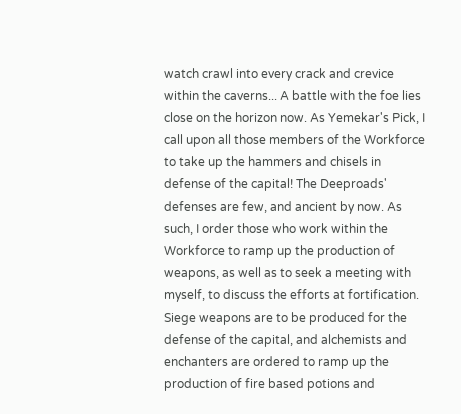watch crawl into every crack and crevice within the caverns... A battle with the foe lies close on the horizon now. As Yemekar's Pick, I call upon all those members of the Workforce to take up the hammers and chisels in defense of the capital! The Deeproads' defenses are few, and ancient by now. As such, I order those who work within the Workforce to ramp up the production of weapons, as well as to seek a meeting with myself, to discuss the efforts at fortification. Siege weapons are to be produced for the defense of the capital, and alchemists and enchanters are ordered to ramp up the production of fire based potions and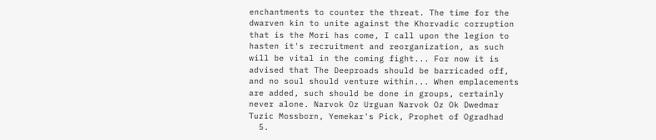enchantments to counter the threat. The time for the dwarven kin to unite against the Khorvadic corruption that is the Mori has come, I call upon the legion to hasten it's recruitment and reorganization, as such will be vital in the coming fight... For now it is advised that The Deeproads should be barricaded off, and no soul should venture within... When emplacements are added, such should be done in groups, certainly never alone. Narvok Oz Urguan Narvok Oz Ok Dwedmar Tuzic Mossborn, Yemekar's Pick, Prophet of Ogradhad
  5.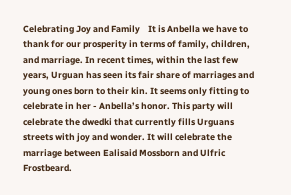Celebrating Joy and Family    It is Anbella we have to thank for our prosperity in terms of family, children, and marriage. In recent times, within the last few years, Urguan has seen its fair share of marriages and young ones born to their kin. It seems only fitting to celebrate in her - Anbella’s honor. This party will celebrate the dwedki that currently fills Urguans streets with joy and wonder. It will celebrate the marriage between Ealisaid Mossborn and Ulfric Frostbeard.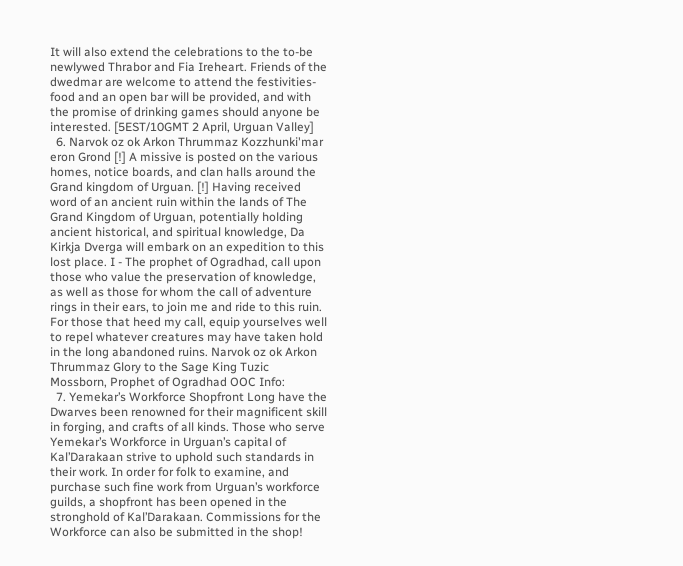It will also extend the celebrations to the to-be newlywed Thrabor and Fia Ireheart. Friends of the dwedmar are welcome to attend the festivities- food and an open bar will be provided, and with the promise of drinking games should anyone be interested. [5EST/10GMT 2 April, Urguan Valley]
  6. Narvok oz ok Arkon Thrummaz Kozzhunki'mar eron Grond [!] A missive is posted on the various homes, notice boards, and clan halls around the Grand kingdom of Urguan. [!] Having received word of an ancient ruin within the lands of The Grand Kingdom of Urguan, potentially holding ancient historical, and spiritual knowledge, Da Kirkja Dverga will embark on an expedition to this lost place. I - The prophet of Ogradhad, call upon those who value the preservation of knowledge, as well as those for whom the call of adventure rings in their ears, to join me and ride to this ruin. For those that heed my call, equip yourselves well to repel whatever creatures may have taken hold in the long abandoned ruins. Narvok oz ok Arkon Thrummaz Glory to the Sage King Tuzic Mossborn, Prophet of Ogradhad OOC Info:
  7. Yemekar’s Workforce Shopfront Long have the Dwarves been renowned for their magnificent skill in forging, and crafts of all kinds. Those who serve Yemekar’s Workforce in Urguan’s capital of Kal’Darakaan strive to uphold such standards in their work. In order for folk to examine, and purchase such fine work from Urguan’s workforce guilds, a shopfront has been opened in the stronghold of Kal’Darakaan. Commissions for the Workforce can also be submitted in the shop!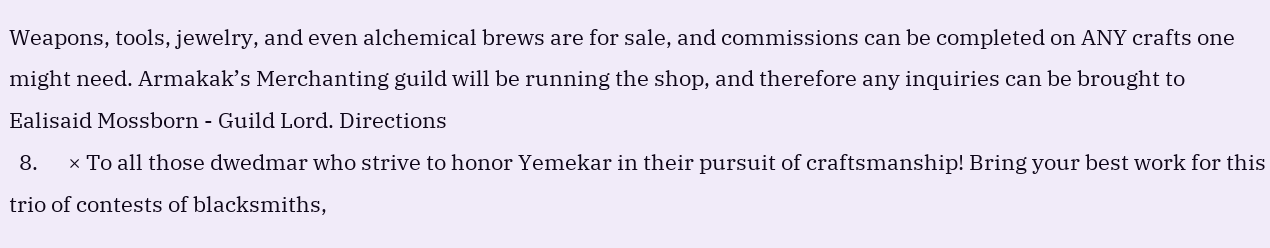Weapons, tools, jewelry, and even alchemical brews are for sale, and commissions can be completed on ANY crafts one might need. Armakak’s Merchanting guild will be running the shop, and therefore any inquiries can be brought to Ealisaid Mossborn - Guild Lord. Directions
  8.      × To all those dwedmar who strive to honor Yemekar in their pursuit of craftsmanship! Bring your best work for this trio of contests of blacksmiths,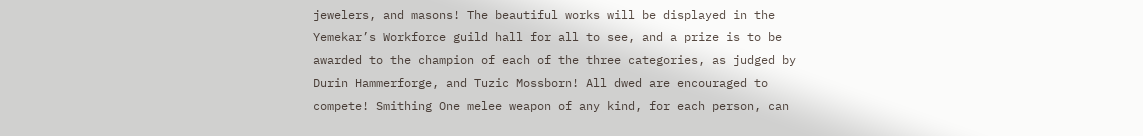jewelers, and masons! The beautiful works will be displayed in the Yemekar’s Workforce guild hall for all to see, and a prize is to be awarded to the champion of each of the three categories, as judged by Durin Hammerforge, and Tuzic Mossborn! All dwed are encouraged to compete! Smithing One melee weapon of any kind, for each person, can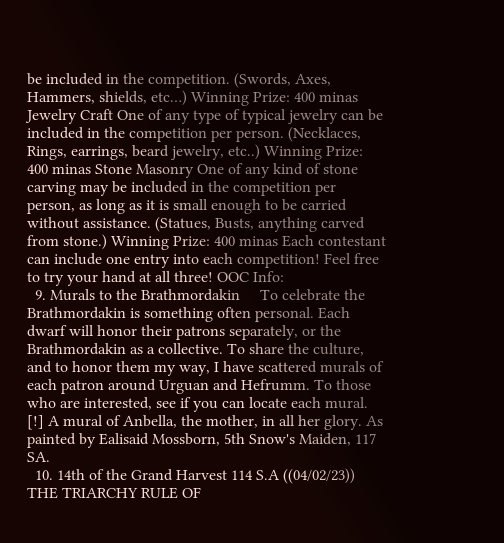be included in the competition. (Swords, Axes, Hammers, shields, etc…) Winning Prize: 400 minas Jewelry Craft One of any type of typical jewelry can be included in the competition per person. (Necklaces, Rings, earrings, beard jewelry, etc..) Winning Prize: 400 minas Stone Masonry One of any kind of stone carving may be included in the competition per person, as long as it is small enough to be carried without assistance. (Statues, Busts, anything carved from stone.) Winning Prize: 400 minas Each contestant can include one entry into each competition! Feel free to try your hand at all three! OOC Info:
  9. Murals to the Brathmordakin     To celebrate the Brathmordakin is something often personal. Each dwarf will honor their patrons separately, or the Brathmordakin as a collective. To share the culture, and to honor them my way, I have scattered murals of each patron around Urguan and Hefrumm. To those who are interested, see if you can locate each mural. [!] A mural of Anbella, the mother, in all her glory. As painted by Ealisaid Mossborn, 5th Snow's Maiden, 117 SA.
  10. 14th of the Grand Harvest 114 S.A ((04/02/23))    THE TRIARCHY RULE OF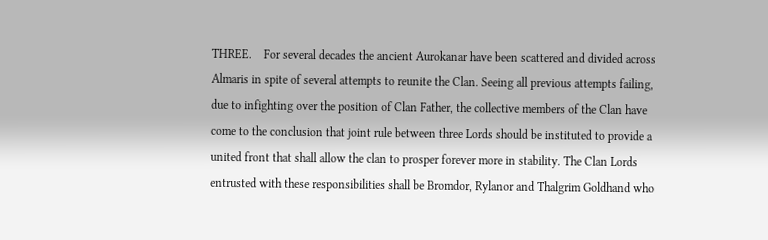THREE.    For several decades the ancient Aurokanar have been scattered and divided across Almaris in spite of several attempts to reunite the Clan. Seeing all previous attempts failing, due to infighting over the position of Clan Father, the collective members of the Clan have come to the conclusion that joint rule between three Lords should be instituted to provide a united front that shall allow the clan to prosper forever more in stability. The Clan Lords entrusted with these responsibilities shall be Bromdor, Rylanor and Thalgrim Goldhand who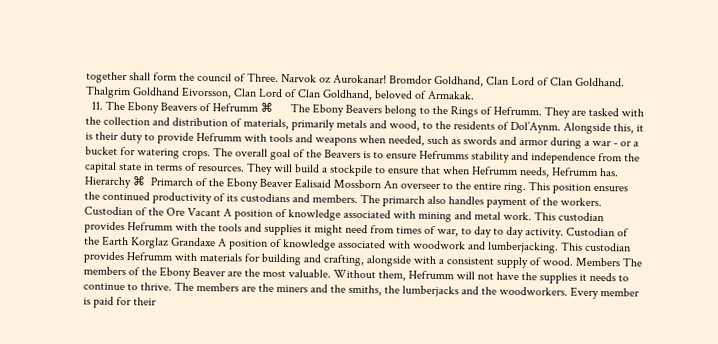together shall form the council of Three. Narvok oz Aurokanar! Bromdor Goldhand, Clan Lord of Clan Goldhand. Thalgrim Goldhand Eivorsson, Clan Lord of Clan Goldhand, beloved of Armakak.
  11. The Ebony Beavers of Hefrumm ⌘      The Ebony Beavers belong to the Rings of Hefrumm. They are tasked with the collection and distribution of materials, primarily metals and wood, to the residents of Dol’Aynm. Alongside this, it is their duty to provide Hefrumm with tools and weapons when needed, such as swords and armor during a war - or a bucket for watering crops. The overall goal of the Beavers is to ensure Hefrumms stability and independence from the capital state in terms of resources. They will build a stockpile to ensure that when Hefrumm needs, Hefrumm has. Hierarchy ⌘  Primarch of the Ebony Beaver Ealisaid Mossborn An overseer to the entire ring. This position ensures the continued productivity of its custodians and members. The primarch also handles payment of the workers. Custodian of the Ore Vacant A position of knowledge associated with mining and metal work. This custodian provides Hefrumm with the tools and supplies it might need from times of war, to day to day activity. Custodian of the Earth Korglaz Grandaxe A position of knowledge associated with woodwork and lumberjacking. This custodian provides Hefrumm with materials for building and crafting, alongside with a consistent supply of wood. Members The members of the Ebony Beaver are the most valuable. Without them, Hefrumm will not have the supplies it needs to continue to thrive. The members are the miners and the smiths, the lumberjacks and the woodworkers. Every member is paid for their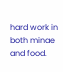hard work in both minae and food.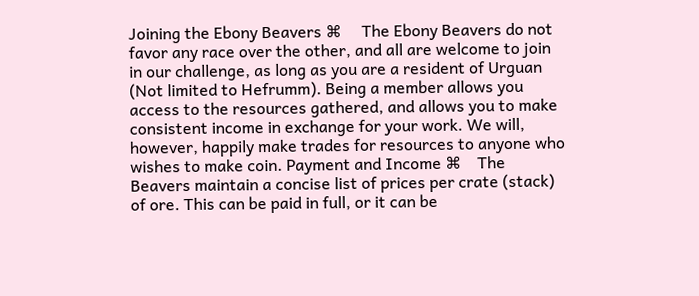Joining the Ebony Beavers ⌘     The Ebony Beavers do not favor any race over the other, and all are welcome to join in our challenge, as long as you are a resident of Urguan (Not limited to Hefrumm). Being a member allows you access to the resources gathered, and allows you to make consistent income in exchange for your work. We will, however, happily make trades for resources to anyone who wishes to make coin. Payment and Income ⌘    The Beavers maintain a concise list of prices per crate (stack) of ore. This can be paid in full, or it can be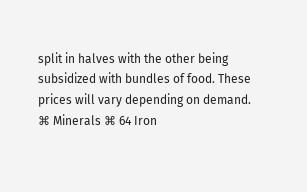split in halves with the other being subsidized with bundles of food. These prices will vary depending on demand. ⌘ Minerals ⌘ 64 Iron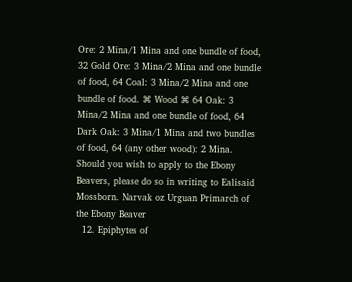Ore: 2 Mina/1 Mina and one bundle of food, 32 Gold Ore: 3 Mina/2 Mina and one bundle of food, 64 Coal: 3 Mina/2 Mina and one bundle of food. ⌘ Wood ⌘ 64 Oak: 3 Mina/2 Mina and one bundle of food, 64 Dark Oak: 3 Mina/1 Mina and two bundles of food, 64 (any other wood): 2 Mina. Should you wish to apply to the Ebony Beavers, please do so in writing to Ealisaid Mossborn. Narvak oz Urguan Primarch of the Ebony Beaver
  12. Epiphytes of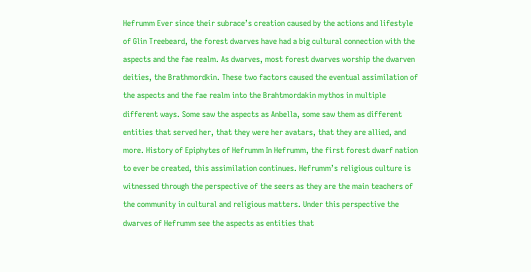Hefrumm Ever since their subrace’s creation caused by the actions and lifestyle of Glin Treebeard, the forest dwarves have had a big cultural connection with the aspects and the fae realm. As dwarves, most forest dwarves worship the dwarven deities, the Brathmordkin. These two factors caused the eventual assimilation of the aspects and the fae realm into the Brahtmordakin mythos in multiple different ways. Some saw the aspects as Anbella, some saw them as different entities that served her, that they were her avatars, that they are allied, and more. History of Epiphytes of Hefrumm In Hefrumm, the first forest dwarf nation to ever be created, this assimilation continues. Hefrumm’s religious culture is witnessed through the perspective of the seers as they are the main teachers of the community in cultural and religious matters. Under this perspective the dwarves of Hefrumm see the aspects as entities that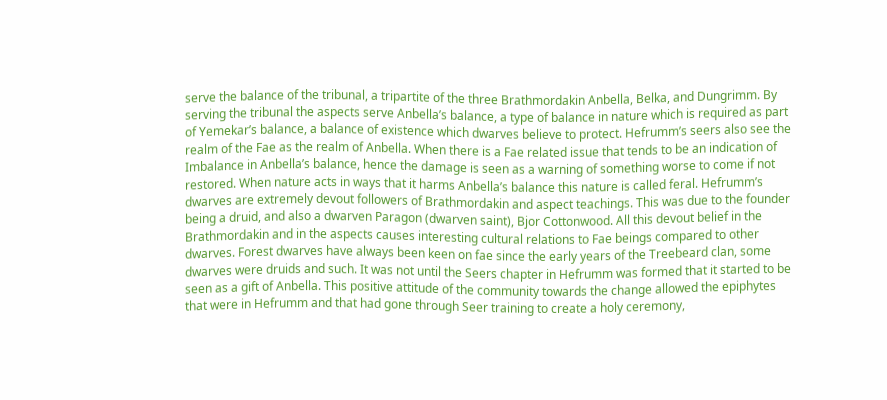serve the balance of the tribunal, a tripartite of the three Brathmordakin Anbella, Belka, and Dungrimm. By serving the tribunal the aspects serve Anbella’s balance, a type of balance in nature which is required as part of Yemekar’s balance, a balance of existence which dwarves believe to protect. Hefrumm’s seers also see the realm of the Fae as the realm of Anbella. When there is a Fae related issue that tends to be an indication of Imbalance in Anbella’s balance, hence the damage is seen as a warning of something worse to come if not restored. When nature acts in ways that it harms Anbella’s balance this nature is called feral. Hefrumm’s dwarves are extremely devout followers of Brathmordakin and aspect teachings. This was due to the founder being a druid, and also a dwarven Paragon (dwarven saint), Bjor Cottonwood. All this devout belief in the Brathmordakin and in the aspects causes interesting cultural relations to Fae beings compared to other dwarves. Forest dwarves have always been keen on fae since the early years of the Treebeard clan, some dwarves were druids and such. It was not until the Seers chapter in Hefrumm was formed that it started to be seen as a gift of Anbella. This positive attitude of the community towards the change allowed the epiphytes that were in Hefrumm and that had gone through Seer training to create a holy ceremony,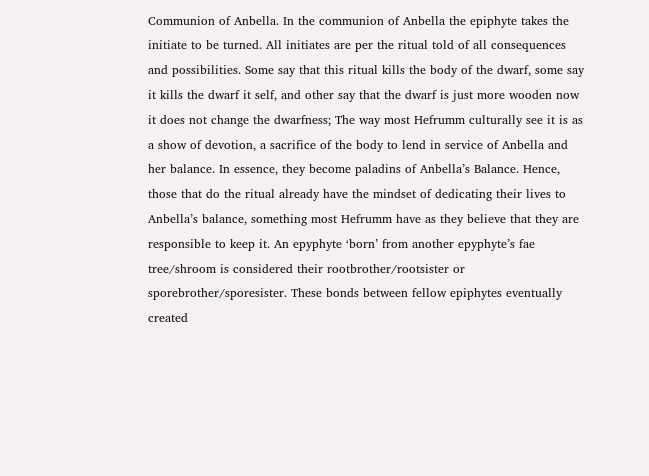Communion of Anbella. In the communion of Anbella the epiphyte takes the initiate to be turned. All initiates are per the ritual told of all consequences and possibilities. Some say that this ritual kills the body of the dwarf, some say it kills the dwarf it self, and other say that the dwarf is just more wooden now it does not change the dwarfness; The way most Hefrumm culturally see it is as a show of devotion, a sacrifice of the body to lend in service of Anbella and her balance. In essence, they become paladins of Anbella’s Balance. Hence, those that do the ritual already have the mindset of dedicating their lives to Anbella’s balance, something most Hefrumm have as they believe that they are responsible to keep it. An epyphyte ‘born’ from another epyphyte’s fae tree/shroom is considered their rootbrother/rootsister or sporebrother/sporesister. These bonds between fellow epiphytes eventually created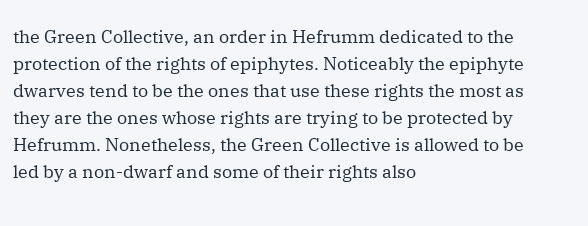the Green Collective, an order in Hefrumm dedicated to the protection of the rights of epiphytes. Noticeably the epiphyte dwarves tend to be the ones that use these rights the most as they are the ones whose rights are trying to be protected by Hefrumm. Nonetheless, the Green Collective is allowed to be led by a non-dwarf and some of their rights also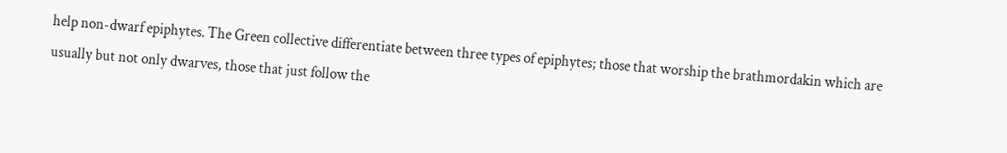help non-dwarf epiphytes. The Green collective differentiate between three types of epiphytes; those that worship the brathmordakin which are usually but not only dwarves, those that just follow the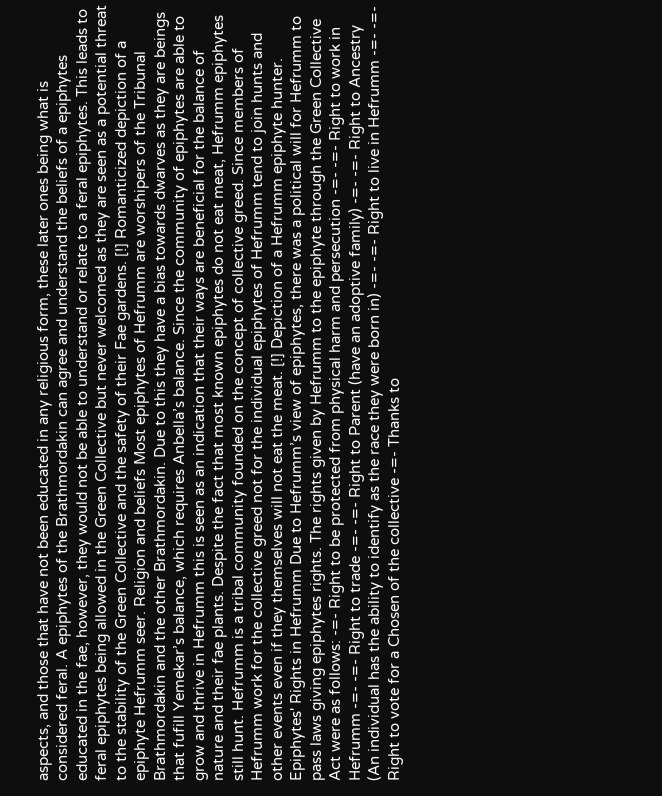aspects, and those that have not been educated in any religious form, these later ones being what is considered feral. A epiphytes of the Brathmordakin can agree and understand the beliefs of a epiphytes educated in the fae, however, they would not be able to understand or relate to a feral epiphytes. This leads to feral epiphytes being allowed in the Green Collective but never welcomed as they are seen as a potential threat to the stability of the Green Collective and the safety of their Fae gardens. [!] Romanticized depiction of a epiphyte Hefrumm seer. Religion and beliefs Most epiphytes of Hefrumm are worshipers of the Tribunal Brathmordakin and the other Brathmordakin. Due to this they have a bias towards dwarves as they are beings that fufill Yemekar’s balance, which requires Anbella’s balance. Since the community of epiphytes are able to grow and thrive in Hefrumm this is seen as an indication that their ways are beneficial for the balance of nature and their fae plants. Despite the fact that most known epiphytes do not eat meat, Hefrumm epiphytes still hunt. Hefrumm is a tribal community founded on the concept of collective greed. Since members of Hefrumm work for the collective greed not for the individual epiphytes of Hefrumm tend to join hunts and other events even if they themselves will not eat the meat. [!] Depiction of a Hefrumm epiphyte hunter. Epiphytes' Rights in Hefrumm Due to Hefrumm’s view of epiphytes, there was a political will for Hefrumm to pass laws giving epiphytes rights. The rights given by Hefrumm to the epiphyte through the Green Collective Act were as follows: -=- Right to be protected from physical harm and persecution -=- -=- Right to work in Hefrumm -=- -=- Right to trade -=- -=- Right to Parent (have an adoptive family) -=- -=- Right to Ancestry (An individual has the ability to identify as the race they were born in) -=- -=- Right to live in Hefrumm -=- -=- Right to vote for a Chosen of the collective -=- Thanks to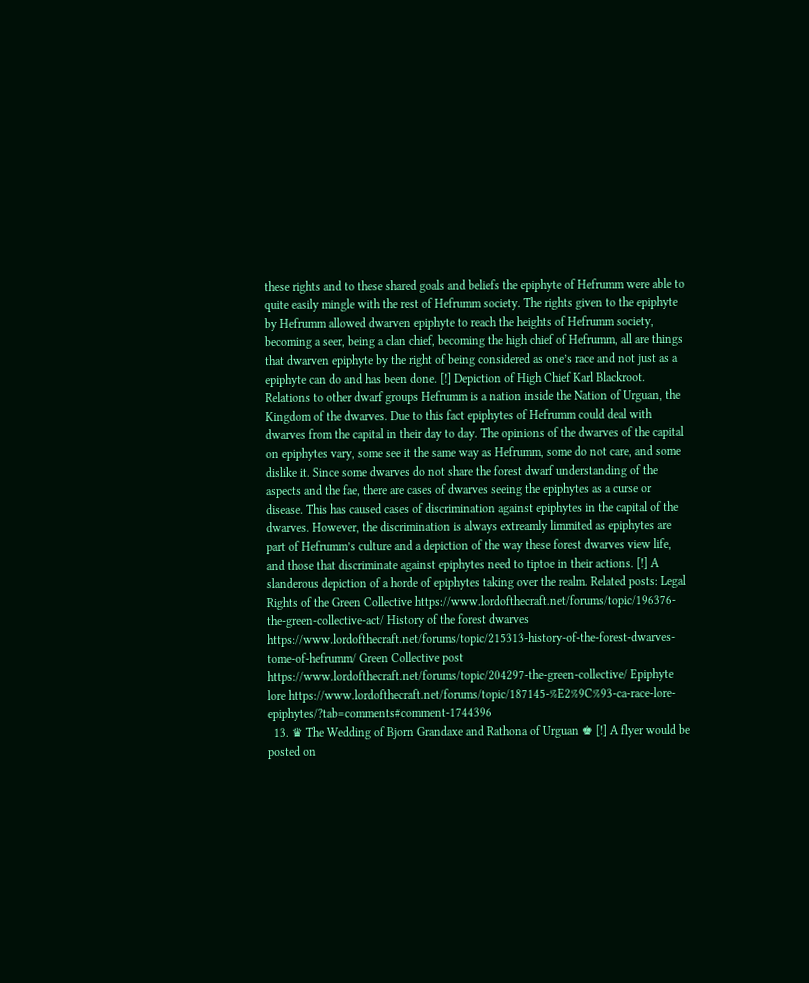these rights and to these shared goals and beliefs the epiphyte of Hefrumm were able to quite easily mingle with the rest of Hefrumm society. The rights given to the epiphyte by Hefrumm allowed dwarven epiphyte to reach the heights of Hefrumm society, becoming a seer, being a clan chief, becoming the high chief of Hefrumm, all are things that dwarven epiphyte by the right of being considered as one’s race and not just as a epiphyte can do and has been done. [!] Depiction of High Chief Karl Blackroot. Relations to other dwarf groups Hefrumm is a nation inside the Nation of Urguan, the Kingdom of the dwarves. Due to this fact epiphytes of Hefrumm could deal with dwarves from the capital in their day to day. The opinions of the dwarves of the capital on epiphytes vary, some see it the same way as Hefrumm, some do not care, and some dislike it. Since some dwarves do not share the forest dwarf understanding of the aspects and the fae, there are cases of dwarves seeing the epiphytes as a curse or disease. This has caused cases of discrimination against epiphytes in the capital of the dwarves. However, the discrimination is always extreamly limmited as epiphytes are part of Hefrumm’s culture and a depiction of the way these forest dwarves view life, and those that discriminate against epiphytes need to tiptoe in their actions. [!] A slanderous depiction of a horde of epiphytes taking over the realm. Related posts: Legal Rights of the Green Collective https://www.lordofthecraft.net/forums/topic/196376-the-green-collective-act/ History of the forest dwarves https://www.lordofthecraft.net/forums/topic/215313-history-of-the-forest-dwarves-tome-of-hefrumm/ Green Collective post https://www.lordofthecraft.net/forums/topic/204297-the-green-collective/ Epiphyte lore https://www.lordofthecraft.net/forums/topic/187145-%E2%9C%93-ca-race-lore-epiphytes/?tab=comments#comment-1744396
  13. ♛ The Wedding of Bjorn Grandaxe and Rathona of Urguan ♚ [!] A flyer would be posted on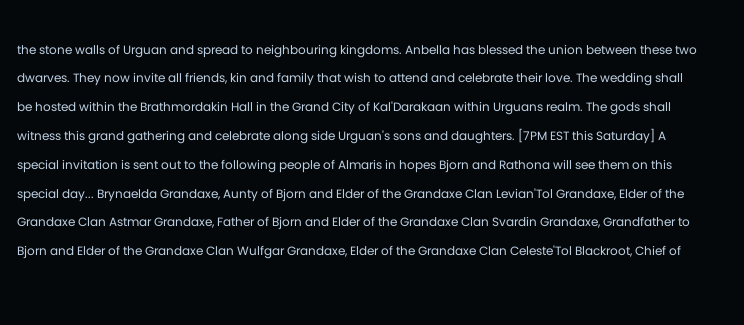the stone walls of Urguan and spread to neighbouring kingdoms. Anbella has blessed the union between these two dwarves. They now invite all friends, kin and family that wish to attend and celebrate their love. The wedding shall be hosted within the Brathmordakin Hall in the Grand City of Kal'Darakaan within Urguans realm. The gods shall witness this grand gathering and celebrate along side Urguan's sons and daughters. [7PM EST this Saturday] A special invitation is sent out to the following people of Almaris in hopes Bjorn and Rathona will see them on this special day... Brynaelda Grandaxe, Aunty of Bjorn and Elder of the Grandaxe Clan Levian'Tol Grandaxe, Elder of the Grandaxe Clan Astmar Grandaxe, Father of Bjorn and Elder of the Grandaxe Clan Svardin Grandaxe, Grandfather to Bjorn and Elder of the Grandaxe Clan Wulfgar Grandaxe, Elder of the Grandaxe Clan Celeste'Tol Blackroot, Chief of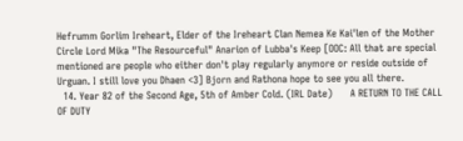Hefrumm Gorlim Ireheart, Elder of the Ireheart Clan Nemea Ke Kai'len of the Mother Circle Lord Mika "The Resourceful" Anarion of Lubba's Keep [OOC: All that are special mentioned are people who either don't play regularly anymore or reside outside of Urguan. I still love you Dhaen <3] Bjorn and Rathona hope to see you all there.
  14. Year 82 of the Second Age, 5th of Amber Cold. (IRL Date)      A RETURN TO THE CALL OF DUTY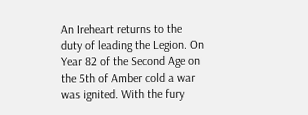An Ireheart returns to the duty of leading the Legion. On Year 82 of the Second Age on the 5th of Amber cold a war was ignited. With the fury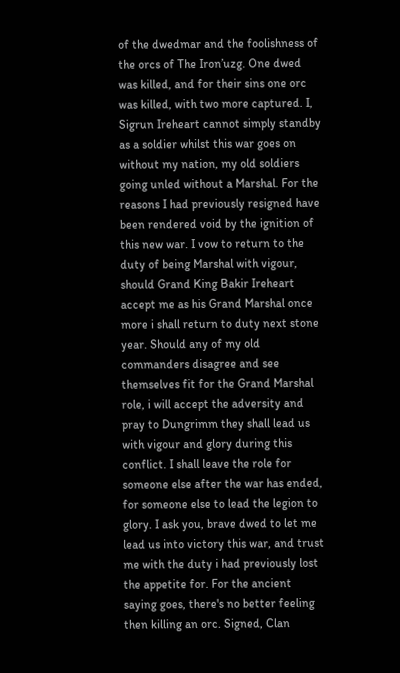of the dwedmar and the foolishness of the orcs of The Iron’uzg. One dwed was killed, and for their sins one orc was killed, with two more captured. I, Sigrun Ireheart cannot simply standby as a soldier whilst this war goes on without my nation, my old soldiers going unled without a Marshal. For the reasons I had previously resigned have been rendered void by the ignition of this new war. I vow to return to the duty of being Marshal with vigour, should Grand King Bakir Ireheart accept me as his Grand Marshal once more i shall return to duty next stone year. Should any of my old commanders disagree and see themselves fit for the Grand Marshal role, i will accept the adversity and pray to Dungrimm they shall lead us with vigour and glory during this conflict. I shall leave the role for someone else after the war has ended, for someone else to lead the legion to glory. I ask you, brave dwed to let me lead us into victory this war, and trust me with the duty i had previously lost the appetite for. For the ancient saying goes, there's no better feeling then killing an orc. Signed, Clan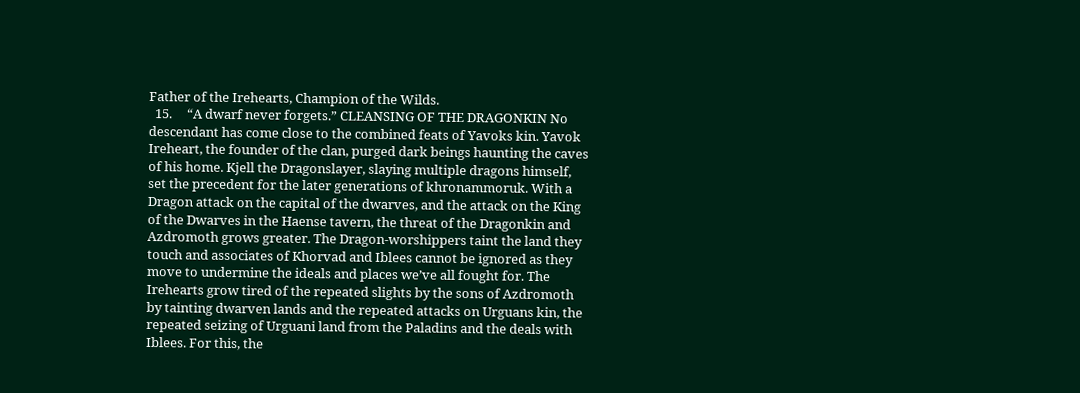Father of the Irehearts, Champion of the Wilds.
  15.     “A dwarf never forgets.” CLEANSING OF THE DRAGONKIN No descendant has come close to the combined feats of Yavoks kin. Yavok Ireheart, the founder of the clan, purged dark beings haunting the caves of his home. Kjell the Dragonslayer, slaying multiple dragons himself, set the precedent for the later generations of khronammoruk. With a Dragon attack on the capital of the dwarves, and the attack on the King of the Dwarves in the Haense tavern, the threat of the Dragonkin and Azdromoth grows greater. The Dragon-worshippers taint the land they touch and associates of Khorvad and Iblees cannot be ignored as they move to undermine the ideals and places we’ve all fought for. The Irehearts grow tired of the repeated slights by the sons of Azdromoth by tainting dwarven lands and the repeated attacks on Urguans kin, the repeated seizing of Urguani land from the Paladins and the deals with Iblees. For this, the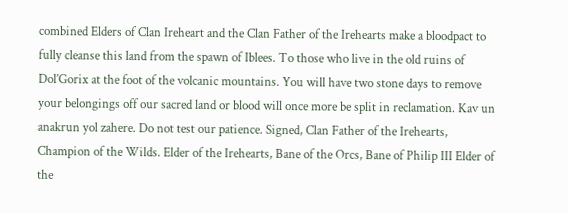combined Elders of Clan Ireheart and the Clan Father of the Irehearts make a bloodpact to fully cleanse this land from the spawn of Iblees. To those who live in the old ruins of Dol’Gorix at the foot of the volcanic mountains. You will have two stone days to remove your belongings off our sacred land or blood will once more be split in reclamation. Kav un anakrun yol zahere. Do not test our patience. Signed, Clan Father of the Irehearts, Champion of the Wilds. Elder of the Irehearts, Bane of the Orcs, Bane of Philip III Elder of the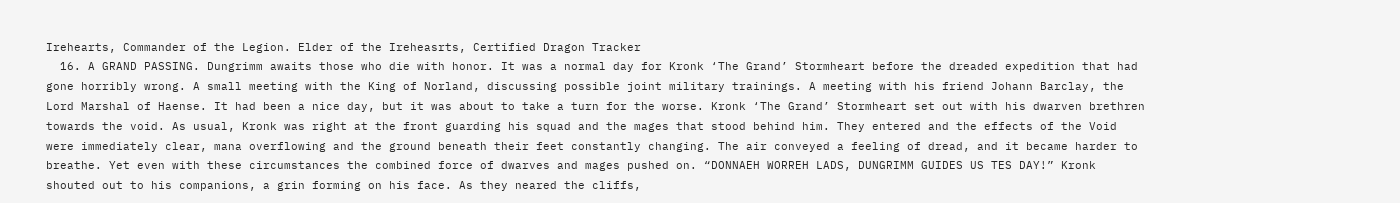Irehearts, Commander of the Legion. Elder of the Ireheasrts, Certified Dragon Tracker
  16. A GRAND PASSING. Dungrimm awaits those who die with honor. It was a normal day for Kronk ‘The Grand’ Stormheart before the dreaded expedition that had gone horribly wrong. A small meeting with the King of Norland, discussing possible joint military trainings. A meeting with his friend Johann Barclay, the Lord Marshal of Haense. It had been a nice day, but it was about to take a turn for the worse. Kronk ‘The Grand’ Stormheart set out with his dwarven brethren towards the void. As usual, Kronk was right at the front guarding his squad and the mages that stood behind him. They entered and the effects of the Void were immediately clear, mana overflowing and the ground beneath their feet constantly changing. The air conveyed a feeling of dread, and it became harder to breathe. Yet even with these circumstances the combined force of dwarves and mages pushed on. “DONNAEH WORREH LADS, DUNGRIMM GUIDES US TES DAY!” Kronk shouted out to his companions, a grin forming on his face. As they neared the cliffs,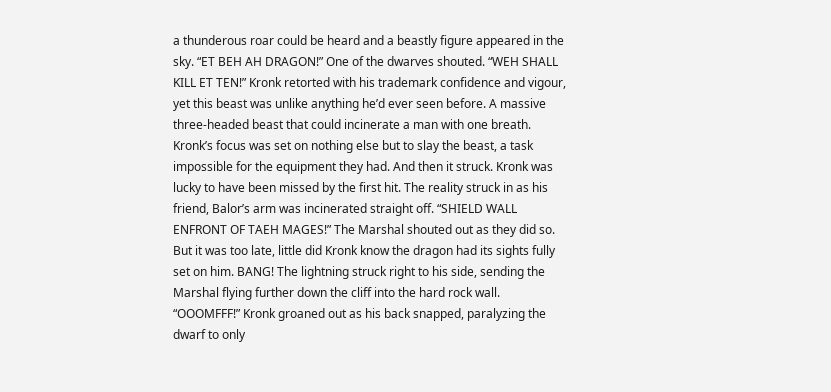a thunderous roar could be heard and a beastly figure appeared in the sky. “ET BEH AH DRAGON!” One of the dwarves shouted. “WEH SHALL KILL ET TEN!” Kronk retorted with his trademark confidence and vigour, yet this beast was unlike anything he’d ever seen before. A massive three-headed beast that could incinerate a man with one breath. Kronk’s focus was set on nothing else but to slay the beast, a task impossible for the equipment they had. And then it struck. Kronk was lucky to have been missed by the first hit. The reality struck in as his friend, Balor’s arm was incinerated straight off. “SHIELD WALL ENFRONT OF TAEH MAGES!” The Marshal shouted out as they did so. But it was too late, little did Kronk know the dragon had its sights fully set on him. BANG! The lightning struck right to his side, sending the Marshal flying further down the cliff into the hard rock wall. “OOOMFFF!” Kronk groaned out as his back snapped, paralyzing the dwarf to only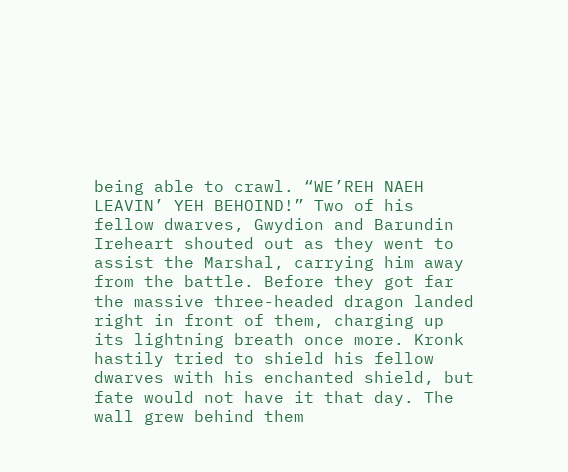being able to crawl. “WE’REH NAEH LEAVIN’ YEH BEHOIND!” Two of his fellow dwarves, Gwydion and Barundin Ireheart shouted out as they went to assist the Marshal, carrying him away from the battle. Before they got far the massive three-headed dragon landed right in front of them, charging up its lightning breath once more. Kronk hastily tried to shield his fellow dwarves with his enchanted shield, but fate would not have it that day. The wall grew behind them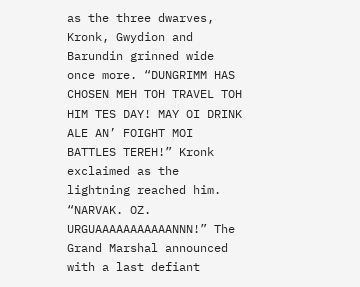as the three dwarves, Kronk, Gwydion and Barundin grinned wide once more. “DUNGRIMM HAS CHOSEN MEH TOH TRAVEL TOH HIM TES DAY! MAY OI DRINK ALE AN’ FOIGHT MOI BATTLES TEREH!” Kronk exclaimed as the lightning reached him. “NARVAK. OZ. URGUAAAAAAAAAAANNN!” The Grand Marshal announced with a last defiant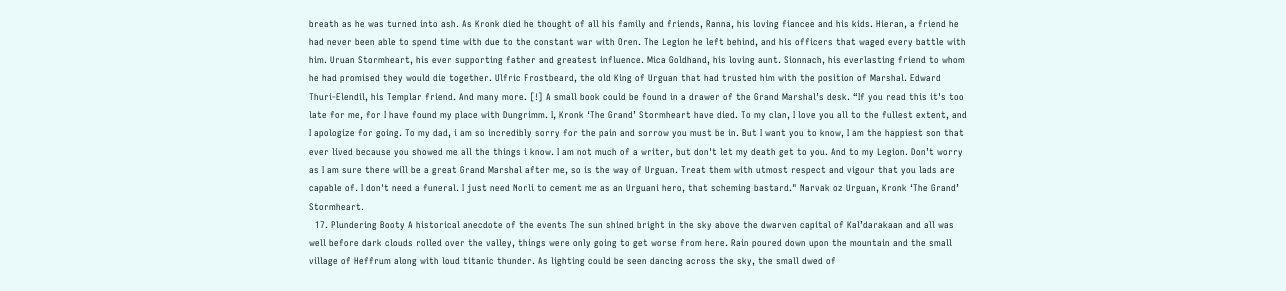breath as he was turned into ash. As Kronk died he thought of all his family and friends, Ranna, his loving fiancee and his kids. Hieran, a friend he had never been able to spend time with due to the constant war with Oren. The Legion he left behind, and his officers that waged every battle with him. Uruan Stormheart, his ever supporting father and greatest influence. Mica Goldhand, his loving aunt. Sionnach, his everlasting friend to whom he had promised they would die together. Ulfric Frostbeard, the old King of Urguan that had trusted him with the position of Marshal. Edward Thuri-Elendil, his Templar friend. And many more. [!] A small book could be found in a drawer of the Grand Marshal’s desk. “If you read this it's too late for me, for I have found my place with Dungrimm. I, Kronk ‘The Grand’ Stormheart have died. To my clan, I love you all to the fullest extent, and I apologize for going. To my dad, i am so incredibly sorry for the pain and sorrow you must be in. But I want you to know, I am the happiest son that ever lived because you showed me all the things i know. I am not much of a writer, but don't let my death get to you. And to my Legion. Don’t worry as I am sure there will be a great Grand Marshal after me, so is the way of Urguan. Treat them with utmost respect and vigour that you lads are capable of. I don't need a funeral. I just need Norli to cement me as an Urguani hero, that scheming bastard." Narvak oz Urguan, Kronk ‘The Grand’ Stormheart.
  17. Plundering Booty A historical anecdote of the events The sun shined bright in the sky above the dwarven capital of Kal’darakaan and all was well before dark clouds rolled over the valley, things were only going to get worse from here. Rain poured down upon the mountain and the small village of Heffrum along with loud titanic thunder. As lighting could be seen dancing across the sky, the small dwed of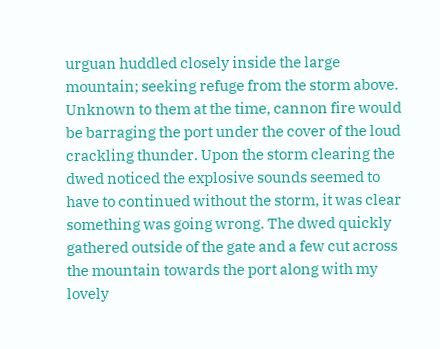urguan huddled closely inside the large mountain; seeking refuge from the storm above. Unknown to them at the time, cannon fire would be barraging the port under the cover of the loud crackling thunder. Upon the storm clearing the dwed noticed the explosive sounds seemed to have to continued without the storm, it was clear something was going wrong. The dwed quickly gathered outside of the gate and a few cut across the mountain towards the port along with my lovely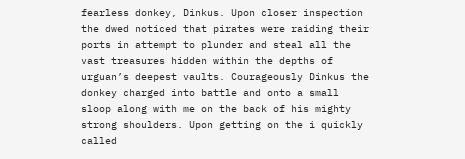fearless donkey, Dinkus. Upon closer inspection the dwed noticed that pirates were raiding their ports in attempt to plunder and steal all the vast treasures hidden within the depths of urguan’s deepest vaults. Courageously Dinkus the donkey charged into battle and onto a small sloop along with me on the back of his mighty strong shoulders. Upon getting on the i quickly called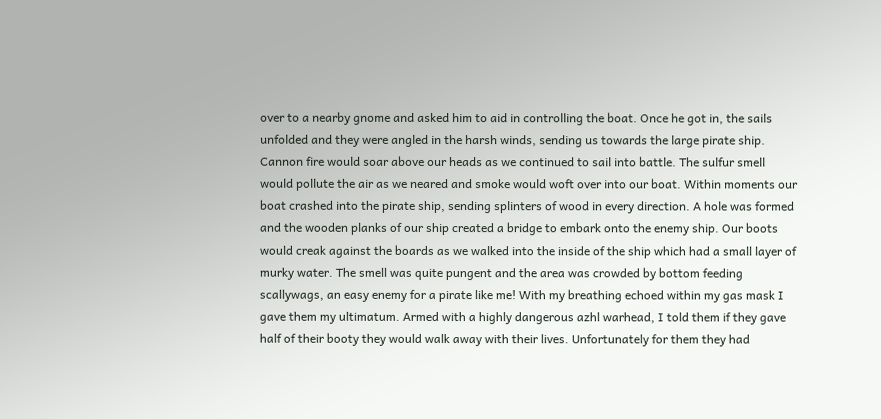over to a nearby gnome and asked him to aid in controlling the boat. Once he got in, the sails unfolded and they were angled in the harsh winds, sending us towards the large pirate ship. Cannon fire would soar above our heads as we continued to sail into battle. The sulfur smell would pollute the air as we neared and smoke would woft over into our boat. Within moments our boat crashed into the pirate ship, sending splinters of wood in every direction. A hole was formed and the wooden planks of our ship created a bridge to embark onto the enemy ship. Our boots would creak against the boards as we walked into the inside of the ship which had a small layer of murky water. The smell was quite pungent and the area was crowded by bottom feeding scallywags, an easy enemy for a pirate like me! With my breathing echoed within my gas mask I gave them my ultimatum. Armed with a highly dangerous azhl warhead, I told them if they gave half of their booty they would walk away with their lives. Unfortunately for them they had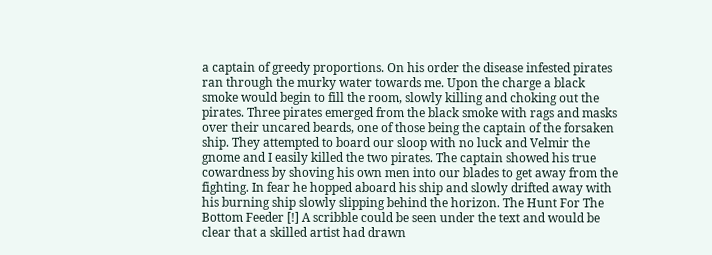a captain of greedy proportions. On his order the disease infested pirates ran through the murky water towards me. Upon the charge a black smoke would begin to fill the room, slowly killing and choking out the pirates. Three pirates emerged from the black smoke with rags and masks over their uncared beards, one of those being the captain of the forsaken ship. They attempted to board our sloop with no luck and Velmir the gnome and I easily killed the two pirates. The captain showed his true cowardness by shoving his own men into our blades to get away from the fighting. In fear he hopped aboard his ship and slowly drifted away with his burning ship slowly slipping behind the horizon. The Hunt For The Bottom Feeder [!] A scribble could be seen under the text and would be clear that a skilled artist had drawn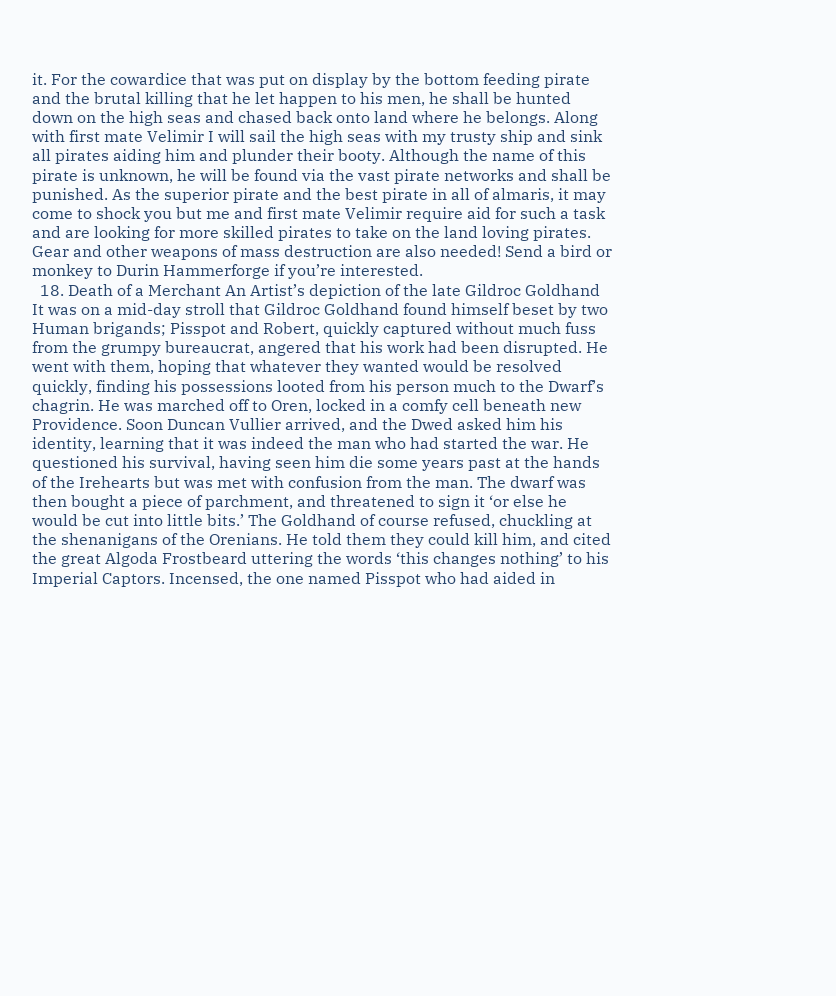it. For the cowardice that was put on display by the bottom feeding pirate and the brutal killing that he let happen to his men, he shall be hunted down on the high seas and chased back onto land where he belongs. Along with first mate Velimir I will sail the high seas with my trusty ship and sink all pirates aiding him and plunder their booty. Although the name of this pirate is unknown, he will be found via the vast pirate networks and shall be punished. As the superior pirate and the best pirate in all of almaris, it may come to shock you but me and first mate Velimir require aid for such a task and are looking for more skilled pirates to take on the land loving pirates. Gear and other weapons of mass destruction are also needed! Send a bird or monkey to Durin Hammerforge if you’re interested.
  18. Death of a Merchant An Artist’s depiction of the late Gildroc Goldhand It was on a mid-day stroll that Gildroc Goldhand found himself beset by two Human brigands; Pisspot and Robert, quickly captured without much fuss from the grumpy bureaucrat, angered that his work had been disrupted. He went with them, hoping that whatever they wanted would be resolved quickly, finding his possessions looted from his person much to the Dwarf’s chagrin. He was marched off to Oren, locked in a comfy cell beneath new Providence. Soon Duncan Vullier arrived, and the Dwed asked him his identity, learning that it was indeed the man who had started the war. He questioned his survival, having seen him die some years past at the hands of the Irehearts but was met with confusion from the man. The dwarf was then bought a piece of parchment, and threatened to sign it ‘or else he would be cut into little bits.’ The Goldhand of course refused, chuckling at the shenanigans of the Orenians. He told them they could kill him, and cited the great Algoda Frostbeard uttering the words ‘this changes nothing’ to his Imperial Captors. Incensed, the one named Pisspot who had aided in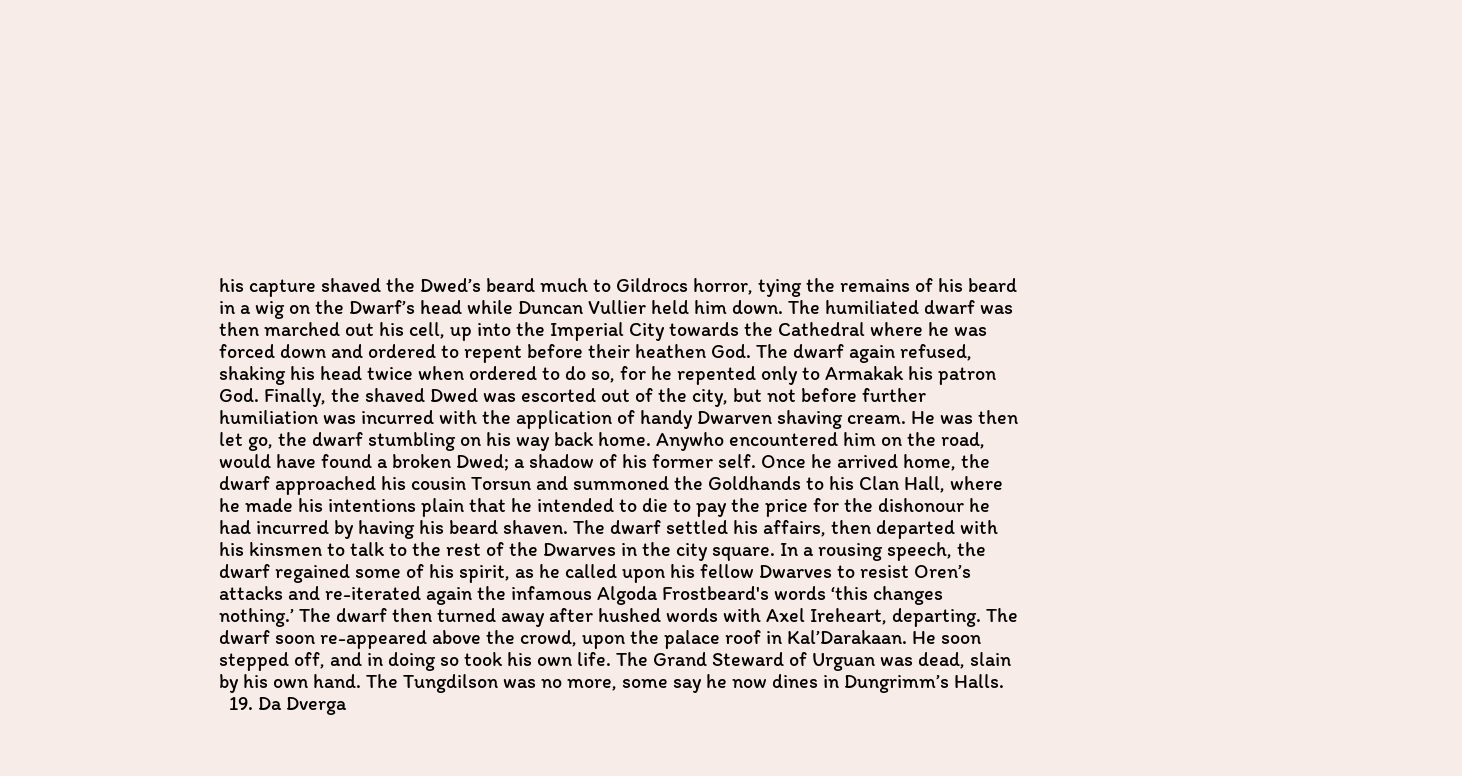his capture shaved the Dwed’s beard much to Gildrocs horror, tying the remains of his beard in a wig on the Dwarf’s head while Duncan Vullier held him down. The humiliated dwarf was then marched out his cell, up into the Imperial City towards the Cathedral where he was forced down and ordered to repent before their heathen God. The dwarf again refused, shaking his head twice when ordered to do so, for he repented only to Armakak his patron God. Finally, the shaved Dwed was escorted out of the city, but not before further humiliation was incurred with the application of handy Dwarven shaving cream. He was then let go, the dwarf stumbling on his way back home. Anywho encountered him on the road, would have found a broken Dwed; a shadow of his former self. Once he arrived home, the dwarf approached his cousin Torsun and summoned the Goldhands to his Clan Hall, where he made his intentions plain that he intended to die to pay the price for the dishonour he had incurred by having his beard shaven. The dwarf settled his affairs, then departed with his kinsmen to talk to the rest of the Dwarves in the city square. In a rousing speech, the dwarf regained some of his spirit, as he called upon his fellow Dwarves to resist Oren’s attacks and re-iterated again the infamous Algoda Frostbeard's words ‘this changes nothing.’ The dwarf then turned away after hushed words with Axel Ireheart, departing. The dwarf soon re-appeared above the crowd, upon the palace roof in Kal’Darakaan. He soon stepped off, and in doing so took his own life. The Grand Steward of Urguan was dead, slain by his own hand. The Tungdilson was no more, some say he now dines in Dungrimm’s Halls.
  19. Da Dverga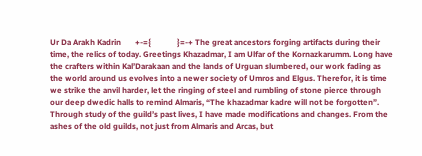Ur Da Arakh Kadrin       +-={             }=-+ The great ancestors forging artifacts during their time, the relics of today. Greetings Khazadmar, I am Ulfar of the Kornazkarumm. Long have the crafters within Kal’Darakaan and the lands of Urguan slumbered, our work fading as the world around us evolves into a newer society of Umros and Elgus. Therefor, it is time we strike the anvil harder, let the ringing of steel and rumbling of stone pierce through our deep dwedic halls to remind Almaris, “The khazadmar kadre will not be forgotten”. Through study of the guild’s past lives, I have made modifications and changes. From the ashes of the old guilds, not just from Almaris and Arcas, but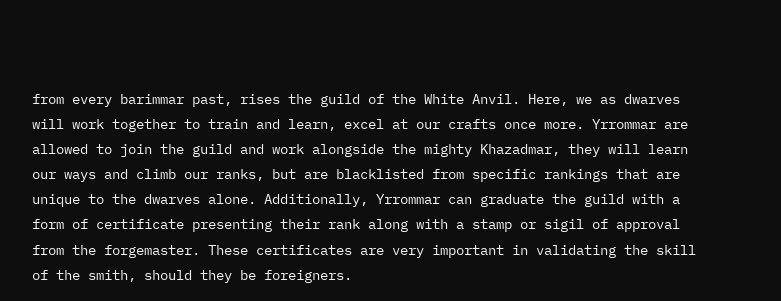from every barimmar past, rises the guild of the White Anvil. Here, we as dwarves will work together to train and learn, excel at our crafts once more. Yrrommar are allowed to join the guild and work alongside the mighty Khazadmar, they will learn our ways and climb our ranks, but are blacklisted from specific rankings that are unique to the dwarves alone. Additionally, Yrrommar can graduate the guild with a form of certificate presenting their rank along with a stamp or sigil of approval from the forgemaster. These certificates are very important in validating the skill of the smith, should they be foreigners.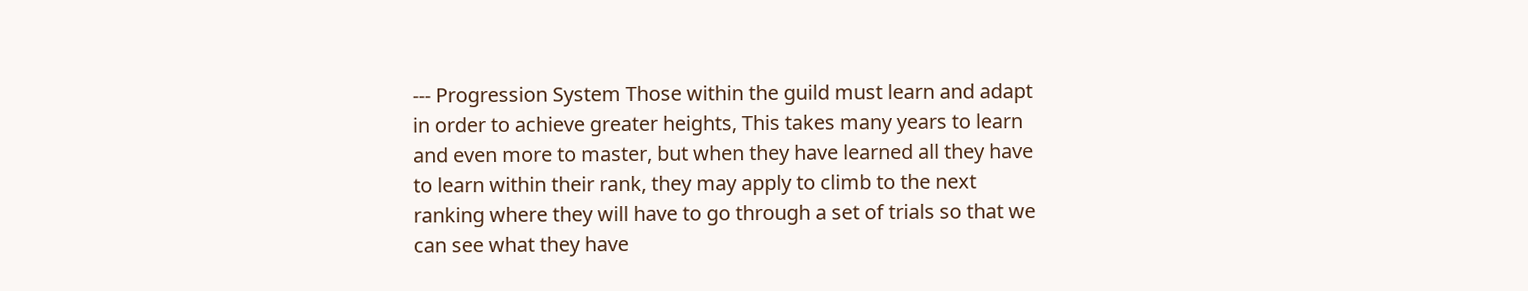--- Progression System Those within the guild must learn and adapt in order to achieve greater heights, This takes many years to learn and even more to master, but when they have learned all they have to learn within their rank, they may apply to climb to the next ranking where they will have to go through a set of trials so that we can see what they have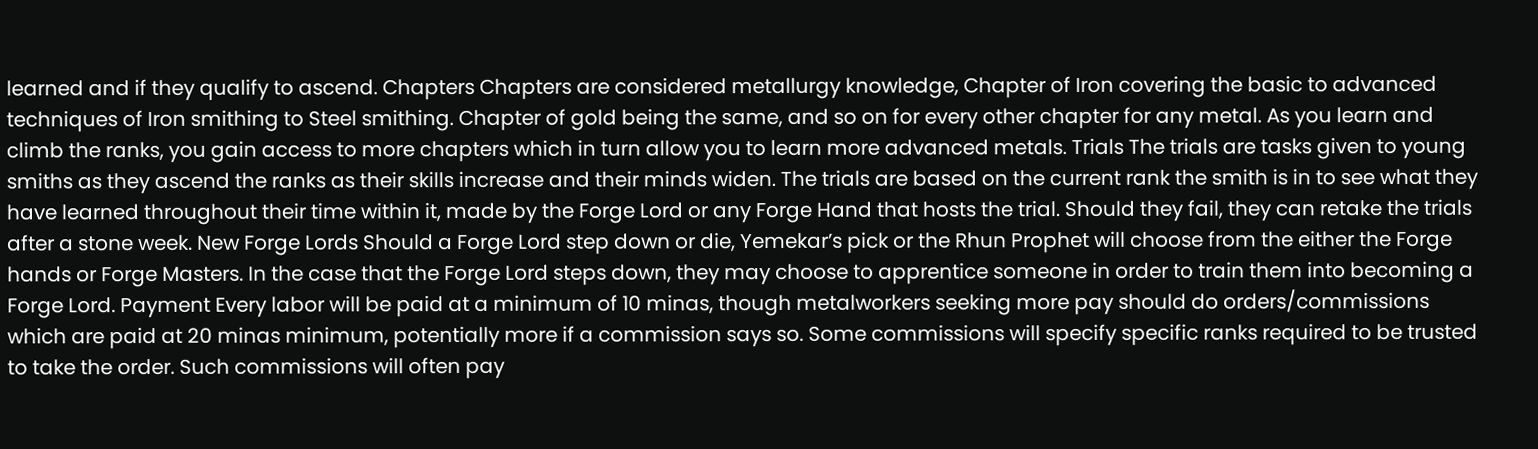learned and if they qualify to ascend. Chapters Chapters are considered metallurgy knowledge, Chapter of Iron covering the basic to advanced techniques of Iron smithing to Steel smithing. Chapter of gold being the same, and so on for every other chapter for any metal. As you learn and climb the ranks, you gain access to more chapters which in turn allow you to learn more advanced metals. Trials The trials are tasks given to young smiths as they ascend the ranks as their skills increase and their minds widen. The trials are based on the current rank the smith is in to see what they have learned throughout their time within it, made by the Forge Lord or any Forge Hand that hosts the trial. Should they fail, they can retake the trials after a stone week. New Forge Lords Should a Forge Lord step down or die, Yemekar’s pick or the Rhun Prophet will choose from the either the Forge hands or Forge Masters. In the case that the Forge Lord steps down, they may choose to apprentice someone in order to train them into becoming a Forge Lord. Payment Every labor will be paid at a minimum of 10 minas, though metalworkers seeking more pay should do orders/commissions which are paid at 20 minas minimum, potentially more if a commission says so. Some commissions will specify specific ranks required to be trusted to take the order. Such commissions will often pay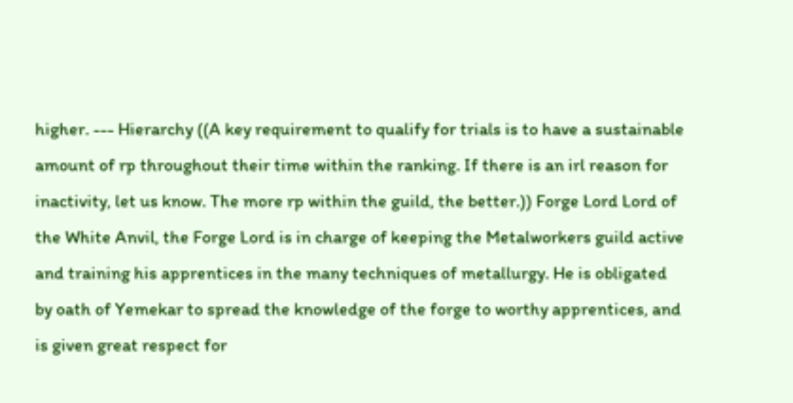higher. --- Hierarchy ((A key requirement to qualify for trials is to have a sustainable amount of rp throughout their time within the ranking. If there is an irl reason for inactivity, let us know. The more rp within the guild, the better.)) Forge Lord Lord of the White Anvil, the Forge Lord is in charge of keeping the Metalworkers guild active and training his apprentices in the many techniques of metallurgy. He is obligated by oath of Yemekar to spread the knowledge of the forge to worthy apprentices, and is given great respect for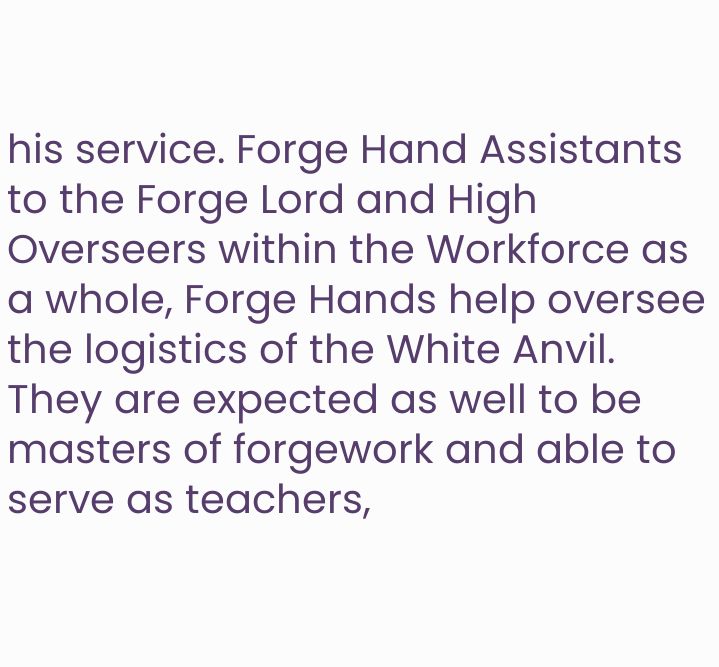his service. Forge Hand Assistants to the Forge Lord and High Overseers within the Workforce as a whole, Forge Hands help oversee the logistics of the White Anvil. They are expected as well to be masters of forgework and able to serve as teachers,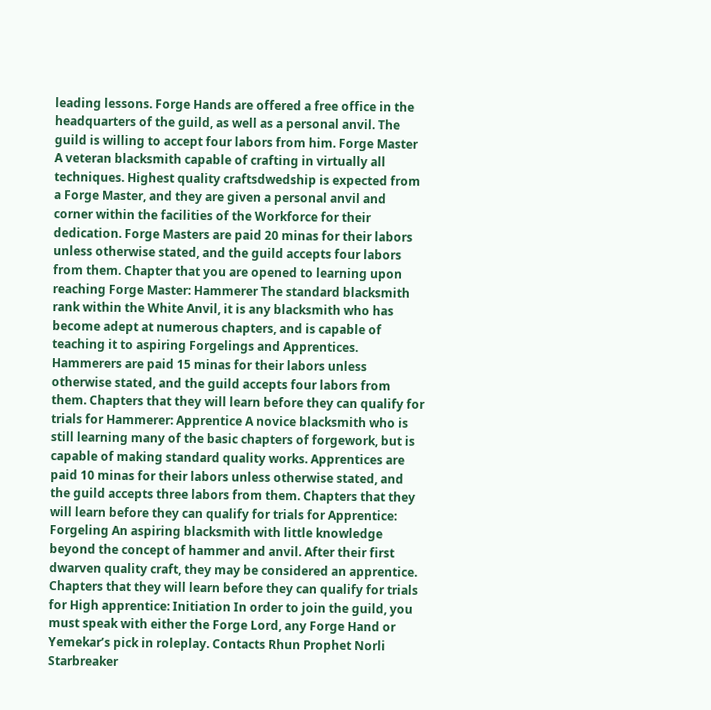leading lessons. Forge Hands are offered a free office in the headquarters of the guild, as well as a personal anvil. The guild is willing to accept four labors from him. Forge Master A veteran blacksmith capable of crafting in virtually all techniques. Highest quality craftsdwedship is expected from a Forge Master, and they are given a personal anvil and corner within the facilities of the Workforce for their dedication. Forge Masters are paid 20 minas for their labors unless otherwise stated, and the guild accepts four labors from them. Chapter that you are opened to learning upon reaching Forge Master: Hammerer The standard blacksmith rank within the White Anvil, it is any blacksmith who has become adept at numerous chapters, and is capable of teaching it to aspiring Forgelings and Apprentices. Hammerers are paid 15 minas for their labors unless otherwise stated, and the guild accepts four labors from them. Chapters that they will learn before they can qualify for trials for Hammerer: Apprentice A novice blacksmith who is still learning many of the basic chapters of forgework, but is capable of making standard quality works. Apprentices are paid 10 minas for their labors unless otherwise stated, and the guild accepts three labors from them. Chapters that they will learn before they can qualify for trials for Apprentice: Forgeling An aspiring blacksmith with little knowledge beyond the concept of hammer and anvil. After their first dwarven quality craft, they may be considered an apprentice. Chapters that they will learn before they can qualify for trials for High apprentice: Initiation In order to join the guild, you must speak with either the Forge Lord, any Forge Hand or Yemekar’s pick in roleplay. Contacts Rhun Prophet Norli Starbreaker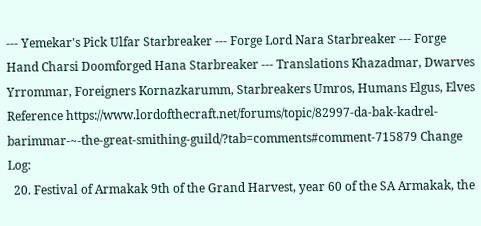--- Yemekar's Pick Ulfar Starbreaker --- Forge Lord Nara Starbreaker --- Forge Hand Charsi Doomforged Hana Starbreaker --- Translations Khazadmar, Dwarves Yrrommar, Foreigners Kornazkarumm, Starbreakers Umros, Humans Elgus, Elves Reference https://www.lordofthecraft.net/forums/topic/82997-da-bak-kadrel-barimmar-~-the-great-smithing-guild/?tab=comments#comment-715879 Change Log:
  20. Festival of Armakak 9th of the Grand Harvest, year 60 of the SA Armakak, the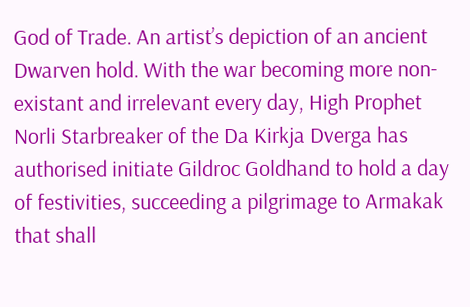God of Trade. An artist’s depiction of an ancient Dwarven hold. With the war becoming more non-existant and irrelevant every day, High Prophet Norli Starbreaker of the Da Kirkja Dverga has authorised initiate Gildroc Goldhand to hold a day of festivities, succeeding a pilgrimage to Armakak that shall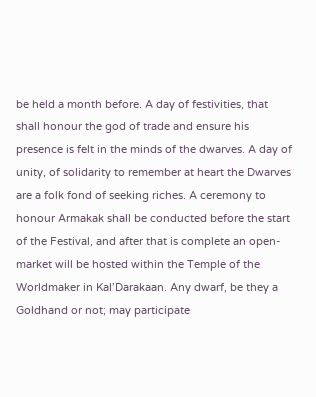be held a month before. A day of festivities, that shall honour the god of trade and ensure his presence is felt in the minds of the dwarves. A day of unity, of solidarity to remember at heart the Dwarves are a folk fond of seeking riches. A ceremony to honour Armakak shall be conducted before the start of the Festival, and after that is complete an open-market will be hosted within the Temple of the Worldmaker in Kal’Darakaan. Any dwarf, be they a Goldhand or not; may participate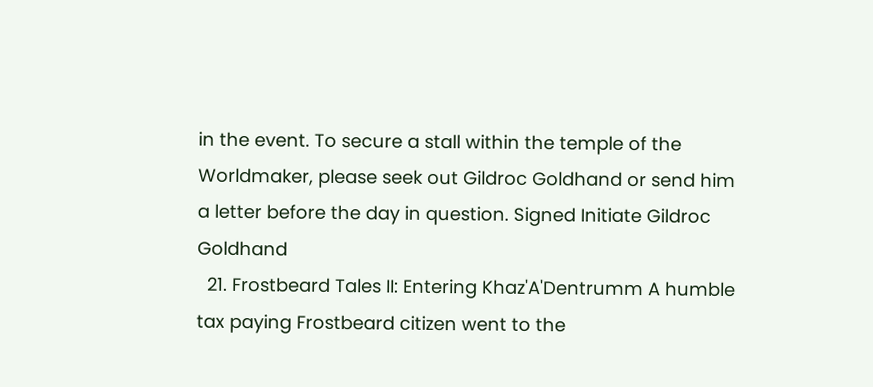in the event. To secure a stall within the temple of the Worldmaker, please seek out Gildroc Goldhand or send him a letter before the day in question. Signed Initiate Gildroc Goldhand
  21. Frostbeard Tales II: Entering Khaz'A'Dentrumm A humble tax paying Frostbeard citizen went to the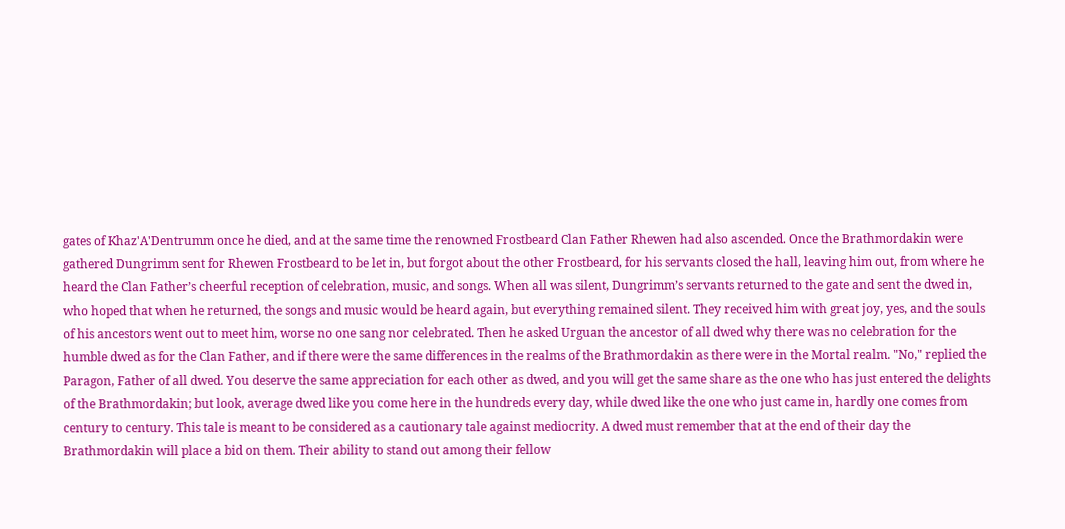gates of Khaz'A'Dentrumm once he died, and at the same time the renowned Frostbeard Clan Father Rhewen had also ascended. Once the Brathmordakin were gathered Dungrimm sent for Rhewen Frostbeard to be let in, but forgot about the other Frostbeard, for his servants closed the hall, leaving him out, from where he heard the Clan Father’s cheerful reception of celebration, music, and songs. When all was silent, Dungrimm’s servants returned to the gate and sent the dwed in, who hoped that when he returned, the songs and music would be heard again, but everything remained silent. They received him with great joy, yes, and the souls of his ancestors went out to meet him, worse no one sang nor celebrated. Then he asked Urguan the ancestor of all dwed why there was no celebration for the humble dwed as for the Clan Father, and if there were the same differences in the realms of the Brathmordakin as there were in the Mortal realm. "No," replied the Paragon, Father of all dwed. You deserve the same appreciation for each other as dwed, and you will get the same share as the one who has just entered the delights of the Brathmordakin; but look, average dwed like you come here in the hundreds every day, while dwed like the one who just came in, hardly one comes from century to century. This tale is meant to be considered as a cautionary tale against mediocrity. A dwed must remember that at the end of their day the Brathmordakin will place a bid on them. Their ability to stand out among their fellow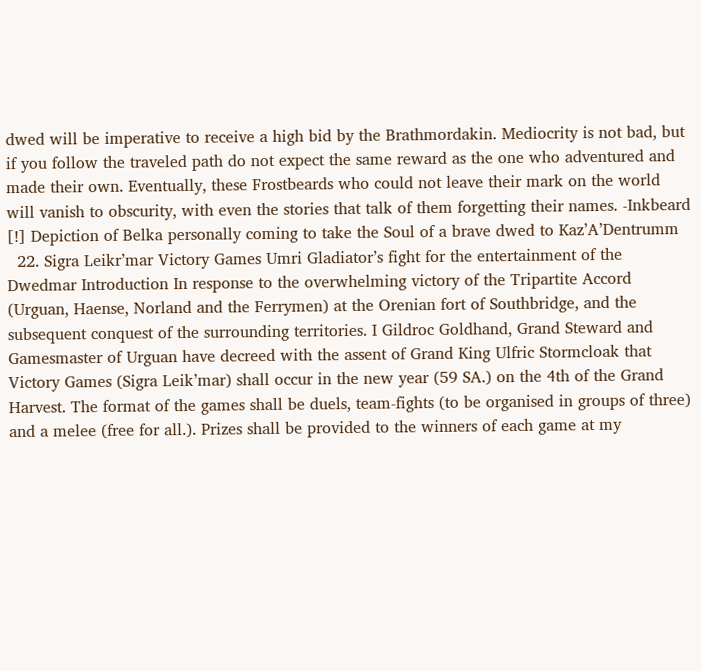dwed will be imperative to receive a high bid by the Brathmordakin. Mediocrity is not bad, but if you follow the traveled path do not expect the same reward as the one who adventured and made their own. Eventually, these Frostbeards who could not leave their mark on the world will vanish to obscurity, with even the stories that talk of them forgetting their names. -Inkbeard [!] Depiction of Belka personally coming to take the Soul of a brave dwed to Kaz’A’Dentrumm
  22. Sigra Leikr’mar Victory Games Umri Gladiator’s fight for the entertainment of the Dwedmar Introduction In response to the overwhelming victory of the Tripartite Accord (Urguan, Haense, Norland and the Ferrymen) at the Orenian fort of Southbridge, and the subsequent conquest of the surrounding territories. I Gildroc Goldhand, Grand Steward and Gamesmaster of Urguan have decreed with the assent of Grand King Ulfric Stormcloak that Victory Games (Sigra Leik’mar) shall occur in the new year (59 SA.) on the 4th of the Grand Harvest. The format of the games shall be duels, team-fights (to be organised in groups of three) and a melee (free for all.). Prizes shall be provided to the winners of each game at my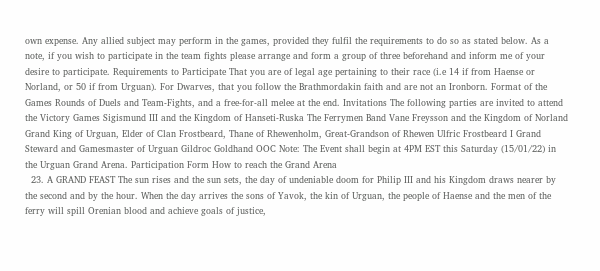own expense. Any allied subject may perform in the games, provided they fulfil the requirements to do so as stated below. As a note, if you wish to participate in the team fights please arrange and form a group of three beforehand and inform me of your desire to participate. Requirements to Participate That you are of legal age pertaining to their race (i.e 14 if from Haense or Norland, or 50 if from Urguan). For Dwarves, that you follow the Brathmordakin faith and are not an Ironborn. Format of the Games Rounds of Duels and Team-Fights, and a free-for-all melee at the end. Invitations The following parties are invited to attend the Victory Games Sigismund III and the Kingdom of Hanseti-Ruska The Ferrymen Band Vane Freysson and the Kingdom of Norland Grand King of Urguan, Elder of Clan Frostbeard, Thane of Rhewenholm, Great-Grandson of Rhewen Ulfric Frostbeard I Grand Steward and Gamesmaster of Urguan Gildroc Goldhand OOC Note: The Event shall begin at 4PM EST this Saturday (15/01/22) in the Urguan Grand Arena. Participation Form How to reach the Grand Arena
  23. A GRAND FEAST The sun rises and the sun sets, the day of undeniable doom for Philip III and his Kingdom draws nearer by the second and by the hour. When the day arrives the sons of Yavok, the kin of Urguan, the people of Haense and the men of the ferry will spill Orenian blood and achieve goals of justice,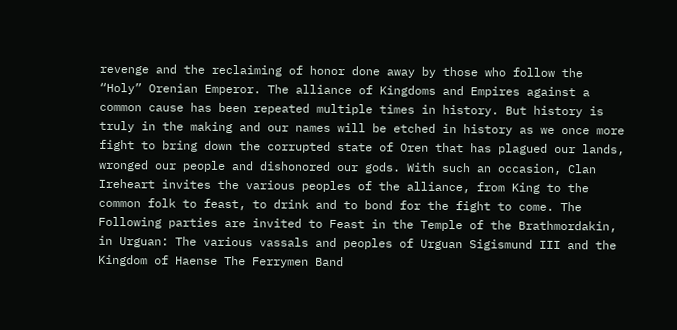revenge and the reclaiming of honor done away by those who follow the “Holy” Orenian Emperor. The alliance of Kingdoms and Empires against a common cause has been repeated multiple times in history. But history is truly in the making and our names will be etched in history as we once more fight to bring down the corrupted state of Oren that has plagued our lands, wronged our people and dishonored our gods. With such an occasion, Clan Ireheart invites the various peoples of the alliance, from King to the common folk to feast, to drink and to bond for the fight to come. The Following parties are invited to Feast in the Temple of the Brathmordakin, in Urguan: The various vassals and peoples of Urguan Sigismund III and the Kingdom of Haense The Ferrymen Band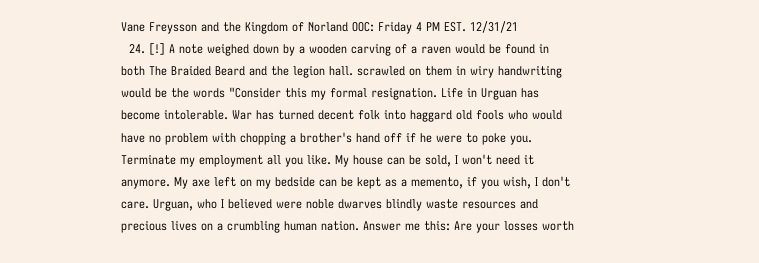Vane Freysson and the Kingdom of Norland OOC: Friday 4 PM EST. 12/31/21
  24. [!] A note weighed down by a wooden carving of a raven would be found in both The Braided Beard and the legion hall. scrawled on them in wiry handwriting would be the words "Consider this my formal resignation. Life in Urguan has become intolerable. War has turned decent folk into haggard old fools who would have no problem with chopping a brother's hand off if he were to poke you. Terminate my employment all you like. My house can be sold, I won't need it anymore. My axe left on my bedside can be kept as a memento, if you wish, I don't care. Urguan, who I believed were noble dwarves blindly waste resources and precious lives on a crumbling human nation. Answer me this: Are your losses worth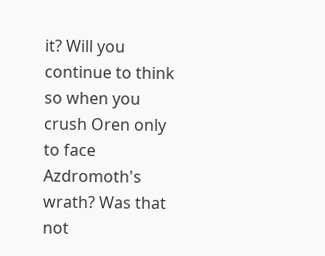it? Will you continue to think so when you crush Oren only to face Azdromoth's wrath? Was that not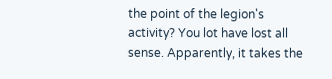the point of the legion's activity? You lot have lost all sense. Apparently, it takes the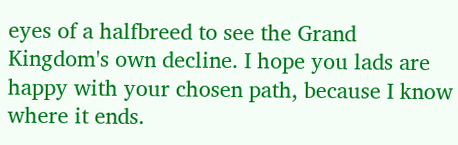eyes of a halfbreed to see the Grand Kingdom's own decline. I hope you lads are happy with your chosen path, because I know where it ends.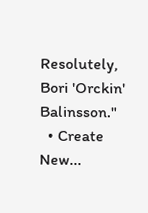Resolutely, Bori 'Orckin' Balinsson."
  • Create New...